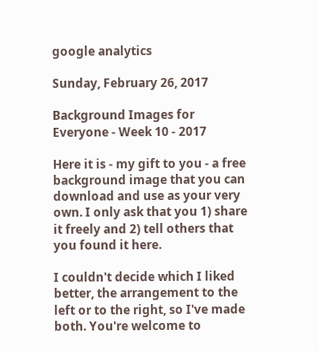google analytics

Sunday, February 26, 2017

Background Images for Everyone - Week 10 - 2017

Here it is - my gift to you - a free background image that you can download and use as your very own. I only ask that you 1) share it freely and 2) tell others that you found it here.

I couldn't decide which I liked better, the arrangement to the left or to the right, so I've made both. You're welcome to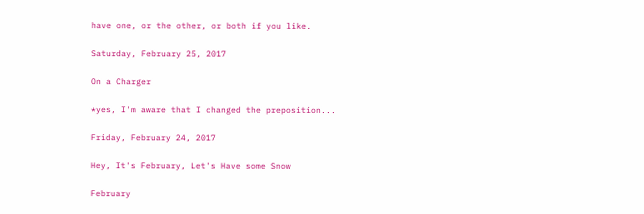have one, or the other, or both if you like.

Saturday, February 25, 2017

On a Charger

*yes, I'm aware that I changed the preposition...

Friday, February 24, 2017

Hey, It's February, Let's Have some Snow

February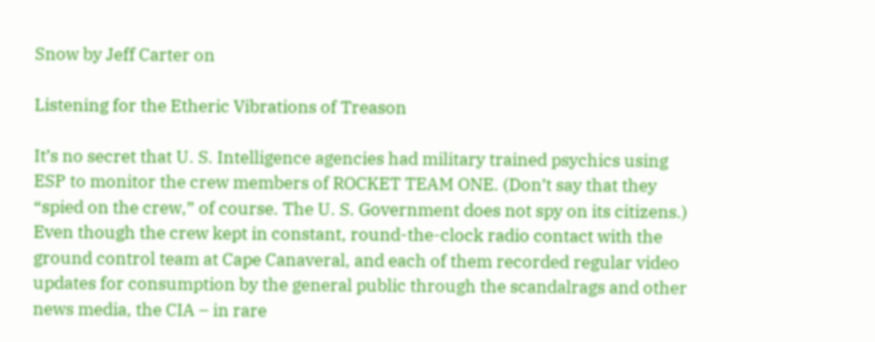Snow by Jeff Carter on

Listening for the Etheric Vibrations of Treason

It’s no secret that U. S. Intelligence agencies had military trained psychics using ESP to monitor the crew members of ROCKET TEAM ONE. (Don’t say that they “spied on the crew,” of course. The U. S. Government does not spy on its citizens.) Even though the crew kept in constant, round-the-clock radio contact with the ground control team at Cape Canaveral, and each of them recorded regular video updates for consumption by the general public through the scandalrags and other news media, the CIA – in rare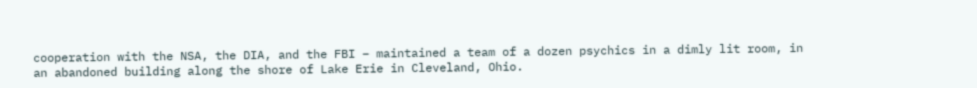cooperation with the NSA, the DIA, and the FBI – maintained a team of a dozen psychics in a dimly lit room, in an abandoned building along the shore of Lake Erie in Cleveland, Ohio.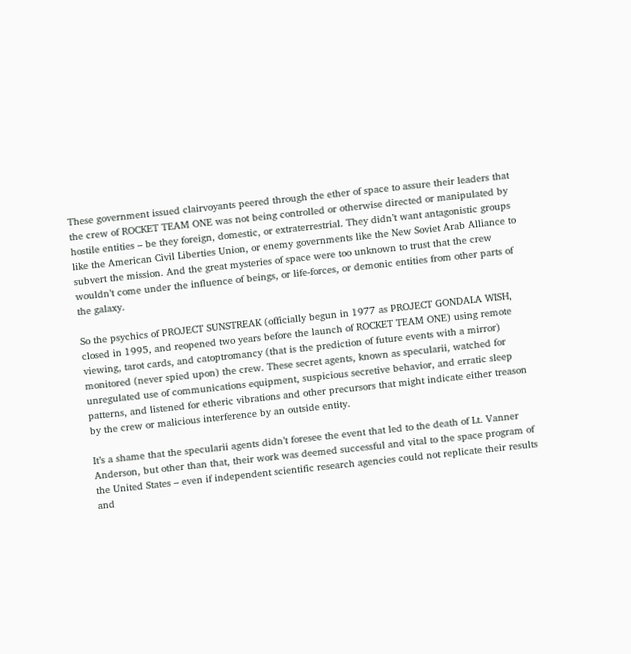These government issued clairvoyants peered through the ether of space to assure their leaders that the crew of ROCKET TEAM ONE was not being controlled or otherwise directed or manipulated by hostile entities – be they foreign, domestic, or extraterrestrial. They didn’t want antagonistic groups like the American Civil Liberties Union, or enemy governments like the New Soviet Arab Alliance to subvert the mission. And the great mysteries of space were too unknown to trust that the crew wouldn’t come under the influence of beings, or life-forces, or demonic entities from other parts of the galaxy.

So the psychics of PROJECT SUNSTREAK (officially begun in 1977 as PROJECT GONDALA WISH, closed in 1995, and reopened two years before the launch of ROCKET TEAM ONE) using remote viewing, tarot cards, and catoptromancy (that is the prediction of future events with a mirror) monitored (never spied upon) the crew. These secret agents, known as specularii, watched for unregulated use of communications equipment, suspicious secretive behavior, and erratic sleep patterns, and listened for etheric vibrations and other precursors that might indicate either treason by the crew or malicious interference by an outside entity.

It’s a shame that the specularii agents didn’t foresee the event that led to the death of Lt. Vanner Anderson, but other than that, their work was deemed successful and vital to the space program of the United States – even if independent scientific research agencies could not replicate their results and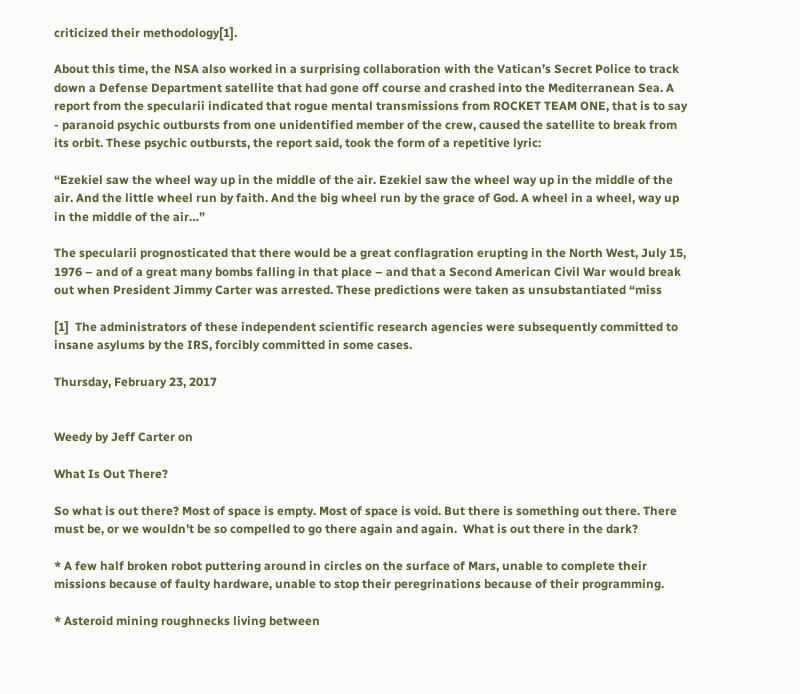criticized their methodology[1].

About this time, the NSA also worked in a surprising collaboration with the Vatican’s Secret Police to track down a Defense Department satellite that had gone off course and crashed into the Mediterranean Sea. A report from the specularii indicated that rogue mental transmissions from ROCKET TEAM ONE, that is to say - paranoid psychic outbursts from one unidentified member of the crew, caused the satellite to break from its orbit. These psychic outbursts, the report said, took the form of a repetitive lyric:

“Ezekiel saw the wheel way up in the middle of the air. Ezekiel saw the wheel way up in the middle of the air. And the little wheel run by faith. And the big wheel run by the grace of God. A wheel in a wheel, way up in the middle of the air…”

The specularii prognosticated that there would be a great conflagration erupting in the North West, July 15, 1976 – and of a great many bombs falling in that place – and that a Second American Civil War would break out when President Jimmy Carter was arrested. These predictions were taken as unsubstantiated “miss

[1]  The administrators of these independent scientific research agencies were subsequently committed to insane asylums by the IRS, forcibly committed in some cases.

Thursday, February 23, 2017


Weedy by Jeff Carter on

What Is Out There?

So what is out there? Most of space is empty. Most of space is void. But there is something out there. There must be, or we wouldn’t be so compelled to go there again and again.  What is out there in the dark?

* A few half broken robot puttering around in circles on the surface of Mars, unable to complete their missions because of faulty hardware, unable to stop their peregrinations because of their programming.

* Asteroid mining roughnecks living between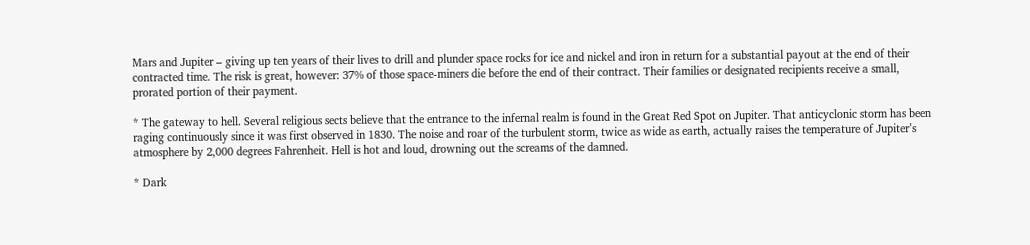Mars and Jupiter – giving up ten years of their lives to drill and plunder space rocks for ice and nickel and iron in return for a substantial payout at the end of their contracted time. The risk is great, however: 37% of those space-miners die before the end of their contract. Their families or designated recipients receive a small, prorated portion of their payment.

* The gateway to hell. Several religious sects believe that the entrance to the infernal realm is found in the Great Red Spot on Jupiter. That anticyclonic storm has been raging continuously since it was first observed in 1830. The noise and roar of the turbulent storm, twice as wide as earth, actually raises the temperature of Jupiter’s atmosphere by 2,000 degrees Fahrenheit. Hell is hot and loud, drowning out the screams of the damned.

* Dark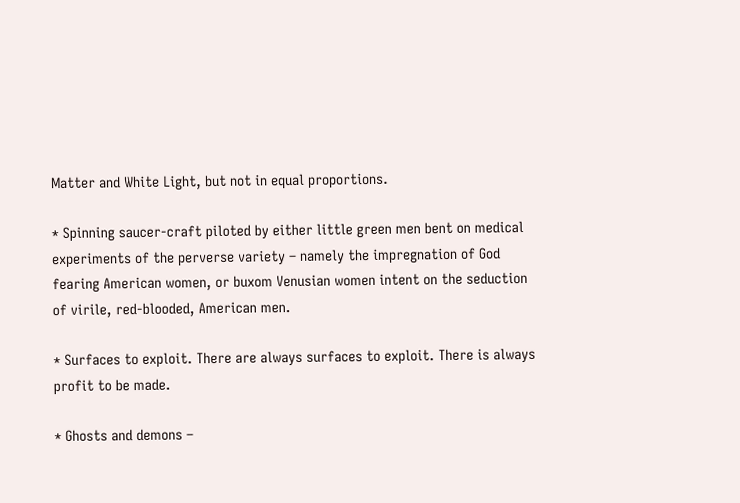Matter and White Light, but not in equal proportions.

* Spinning saucer-craft piloted by either little green men bent on medical experiments of the perverse variety – namely the impregnation of God fearing American women, or buxom Venusian women intent on the seduction of virile, red-blooded, American men.

* Surfaces to exploit. There are always surfaces to exploit. There is always profit to be made.

* Ghosts and demons –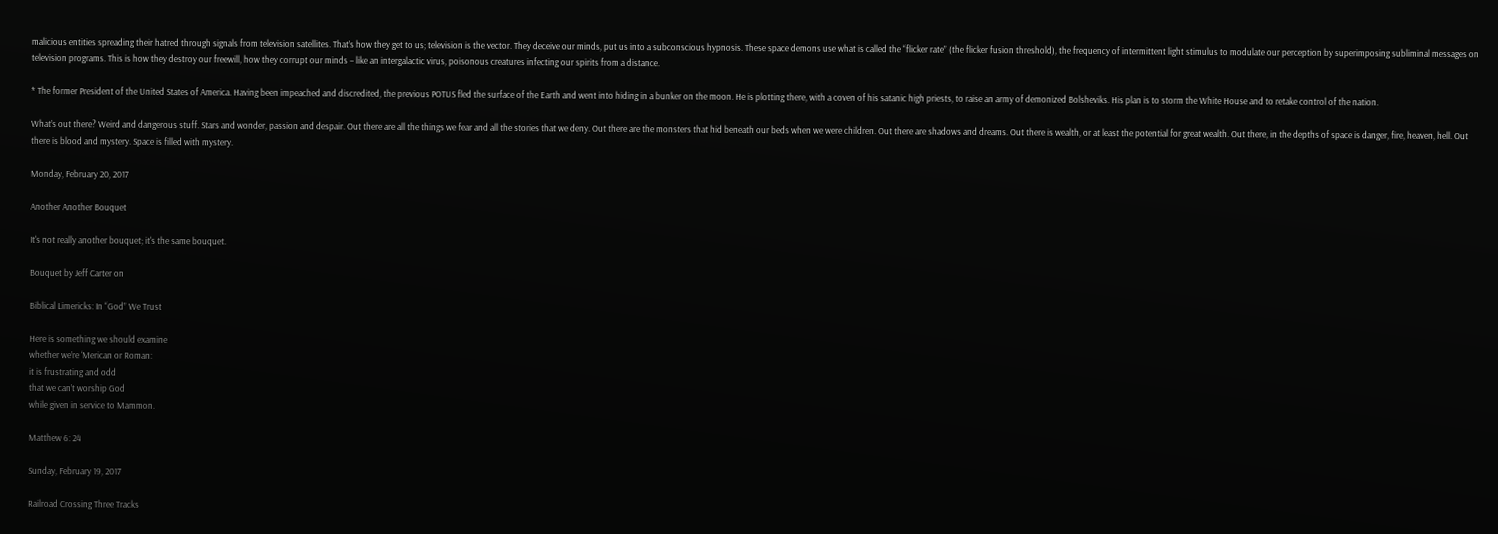malicious entities spreading their hatred through signals from television satellites. That’s how they get to us; television is the vector. They deceive our minds, put us into a subconscious hypnosis. These space demons use what is called the “flicker rate” (the flicker fusion threshold), the frequency of intermittent light stimulus to modulate our perception by superimposing subliminal messages on television programs. This is how they destroy our freewill, how they corrupt our minds – like an intergalactic virus, poisonous creatures infecting our spirits from a distance.

* The former President of the United States of America. Having been impeached and discredited, the previous POTUS fled the surface of the Earth and went into hiding in a bunker on the moon. He is plotting there, with a coven of his satanic high priests, to raise an army of demonized Bolsheviks. His plan is to storm the White House and to retake control of the nation.

What’s out there? Weird and dangerous stuff. Stars and wonder, passion and despair. Out there are all the things we fear and all the stories that we deny. Out there are the monsters that hid beneath our beds when we were children. Out there are shadows and dreams. Out there is wealth, or at least the potential for great wealth. Out there, in the depths of space is danger, fire, heaven, hell. Out there is blood and mystery. Space is filled with mystery.

Monday, February 20, 2017

Another Another Bouquet

It's not really another bouquet; it's the same bouquet.

Bouquet by Jeff Carter on

Biblical Limericks: In “God” We Trust

Here is something we should examine
whether we’re ‘Merican or Roman:
it is frustrating and odd
that we can’t worship God
while given in service to Mammon.

Matthew 6: 24

Sunday, February 19, 2017

Railroad Crossing Three Tracks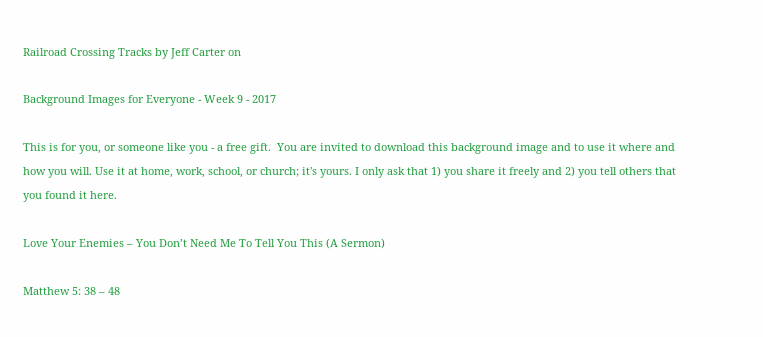Railroad Crossing Tracks by Jeff Carter on

Background Images for Everyone - Week 9 - 2017

This is for you, or someone like you - a free gift.  You are invited to download this background image and to use it where and how you will. Use it at home, work, school, or church; it's yours. I only ask that 1) you share it freely and 2) you tell others that you found it here.

Love Your Enemies – You Don’t Need Me To Tell You This (A Sermon)

Matthew 5: 38 – 48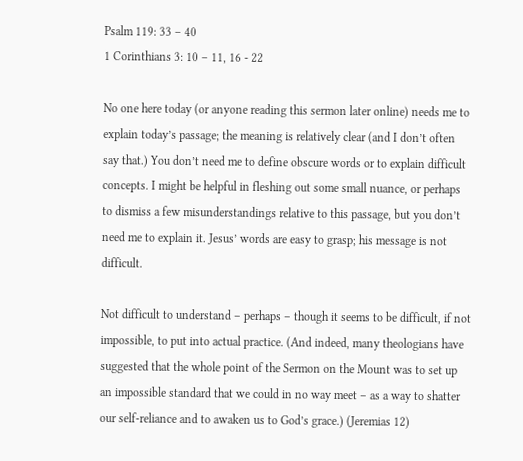Psalm 119: 33 – 40
1 Corinthians 3: 10 – 11, 16 - 22

No one here today (or anyone reading this sermon later online) needs me to explain today’s passage; the meaning is relatively clear (and I don’t often say that.) You don’t need me to define obscure words or to explain difficult concepts. I might be helpful in fleshing out some small nuance, or perhaps to dismiss a few misunderstandings relative to this passage, but you don’t need me to explain it. Jesus’ words are easy to grasp; his message is not difficult.

Not difficult to understand – perhaps – though it seems to be difficult, if not impossible, to put into actual practice. (And indeed, many theologians have suggested that the whole point of the Sermon on the Mount was to set up an impossible standard that we could in no way meet – as a way to shatter our self-reliance and to awaken us to God’s grace.) (Jeremias 12)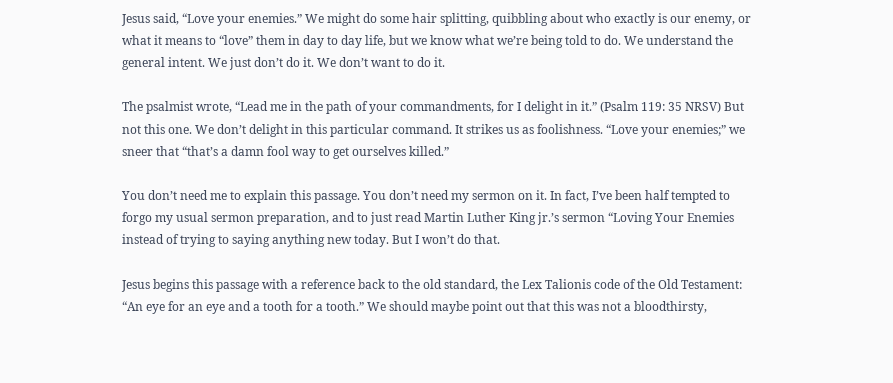Jesus said, “Love your enemies.” We might do some hair splitting, quibbling about who exactly is our enemy, or what it means to “love” them in day to day life, but we know what we’re being told to do. We understand the general intent. We just don’t do it. We don’t want to do it.

The psalmist wrote, “Lead me in the path of your commandments, for I delight in it.” (Psalm 119: 35 NRSV) But not this one. We don’t delight in this particular command. It strikes us as foolishness. “Love your enemies;” we sneer that “that’s a damn fool way to get ourselves killed.”

You don’t need me to explain this passage. You don’t need my sermon on it. In fact, I’ve been half tempted to forgo my usual sermon preparation, and to just read Martin Luther King jr.’s sermon “Loving Your Enemies instead of trying to saying anything new today. But I won’t do that.

Jesus begins this passage with a reference back to the old standard, the Lex Talionis code of the Old Testament: “An eye for an eye and a tooth for a tooth.” We should maybe point out that this was not a bloodthirsty,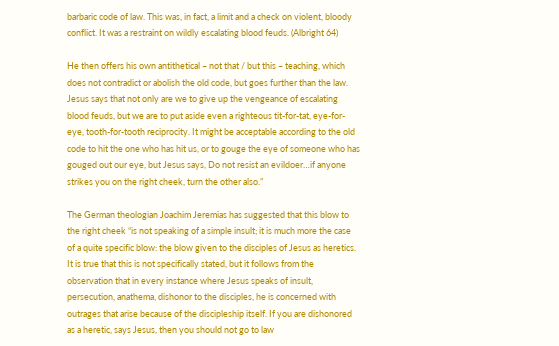barbaric code of law. This was, in fact, a limit and a check on violent, bloody conflict. It was a restraint on wildly escalating blood feuds. (Albright 64)

He then offers his own antithetical – not that / but this – teaching, which does not contradict or abolish the old code, but goes further than the law. Jesus says that not only are we to give up the vengeance of escalating blood feuds, but we are to put aside even a righteous tit-for-tat, eye-for-eye, tooth-for-tooth reciprocity. It might be acceptable according to the old code to hit the one who has hit us, or to gouge the eye of someone who has gouged out our eye, but Jesus says, Do not resist an evildoer…if anyone strikes you on the right cheek, turn the other also.”

The German theologian Joachim Jeremias has suggested that this blow to the right cheek “is not speaking of a simple insult; it is much more the case of a quite specific blow: the blow given to the disciples of Jesus as heretics. It is true that this is not specifically stated, but it follows from the observation that in every instance where Jesus speaks of insult, persecution, anathema, dishonor to the disciples, he is concerned with outrages that arise because of the discipleship itself. If you are dishonored as a heretic, says Jesus, then you should not go to law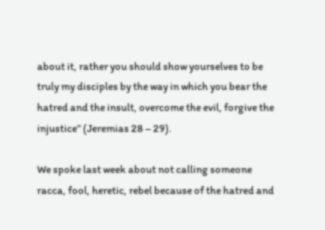about it, rather you should show yourselves to be truly my disciples by the way in which you bear the hatred and the insult, overcome the evil, forgive the injustice” (Jeremias 28 – 29).

We spoke last week about not calling someone racca, fool, heretic, rebel because of the hatred and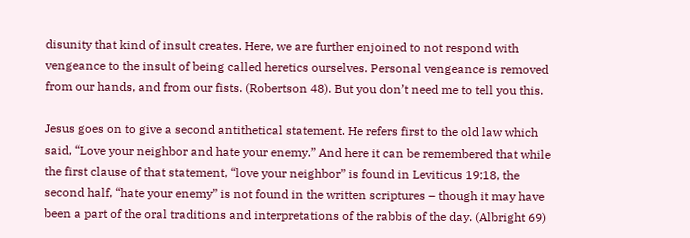disunity that kind of insult creates. Here, we are further enjoined to not respond with vengeance to the insult of being called heretics ourselves. Personal vengeance is removed from our hands, and from our fists. (Robertson 48). But you don’t need me to tell you this.

Jesus goes on to give a second antithetical statement. He refers first to the old law which said, “Love your neighbor and hate your enemy.” And here it can be remembered that while the first clause of that statement, “love your neighbor” is found in Leviticus 19:18, the second half, “hate your enemy” is not found in the written scriptures – though it may have been a part of the oral traditions and interpretations of the rabbis of the day. (Albright 69)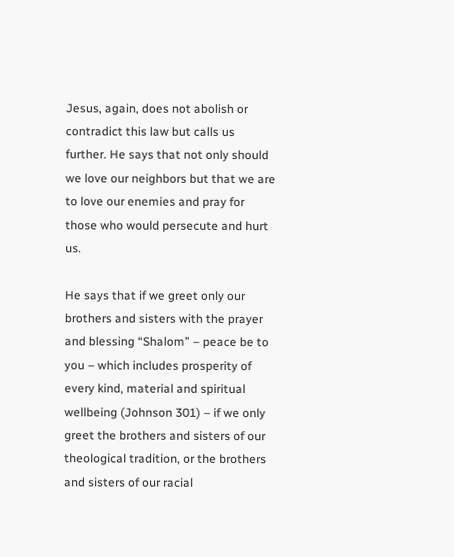Jesus, again, does not abolish or contradict this law but calls us further. He says that not only should we love our neighbors but that we are to love our enemies and pray for those who would persecute and hurt us.

He says that if we greet only our brothers and sisters with the prayer and blessing “Shalom” – peace be to you – which includes prosperity of every kind, material and spiritual wellbeing (Johnson 301) – if we only greet the brothers and sisters of our theological tradition, or the brothers and sisters of our racial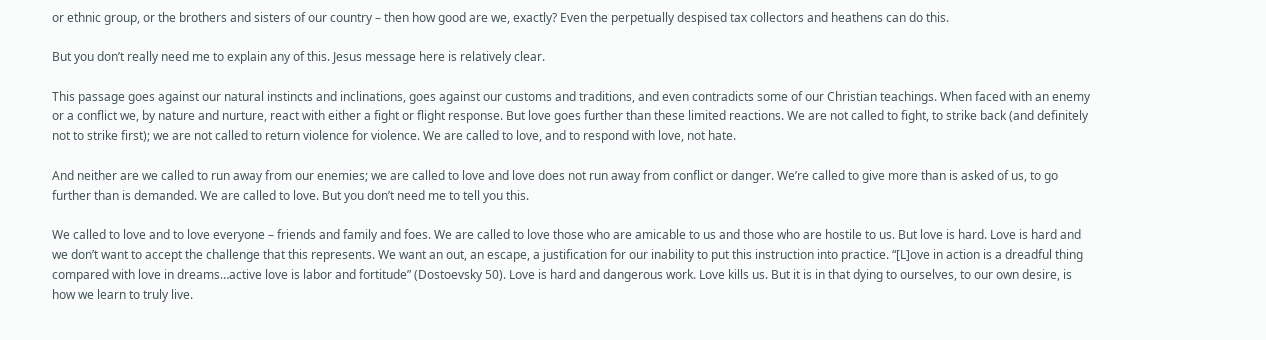or ethnic group, or the brothers and sisters of our country – then how good are we, exactly? Even the perpetually despised tax collectors and heathens can do this.

But you don’t really need me to explain any of this. Jesus message here is relatively clear.

This passage goes against our natural instincts and inclinations, goes against our customs and traditions, and even contradicts some of our Christian teachings. When faced with an enemy or a conflict we, by nature and nurture, react with either a fight or flight response. But love goes further than these limited reactions. We are not called to fight, to strike back (and definitely not to strike first); we are not called to return violence for violence. We are called to love, and to respond with love, not hate.

And neither are we called to run away from our enemies; we are called to love and love does not run away from conflict or danger. We’re called to give more than is asked of us, to go further than is demanded. We are called to love. But you don’t need me to tell you this.

We called to love and to love everyone – friends and family and foes. We are called to love those who are amicable to us and those who are hostile to us. But love is hard. Love is hard and we don’t want to accept the challenge that this represents. We want an out, an escape, a justification for our inability to put this instruction into practice. “[L]ove in action is a dreadful thing compared with love in dreams…active love is labor and fortitude” (Dostoevsky 50). Love is hard and dangerous work. Love kills us. But it is in that dying to ourselves, to our own desire, is how we learn to truly live.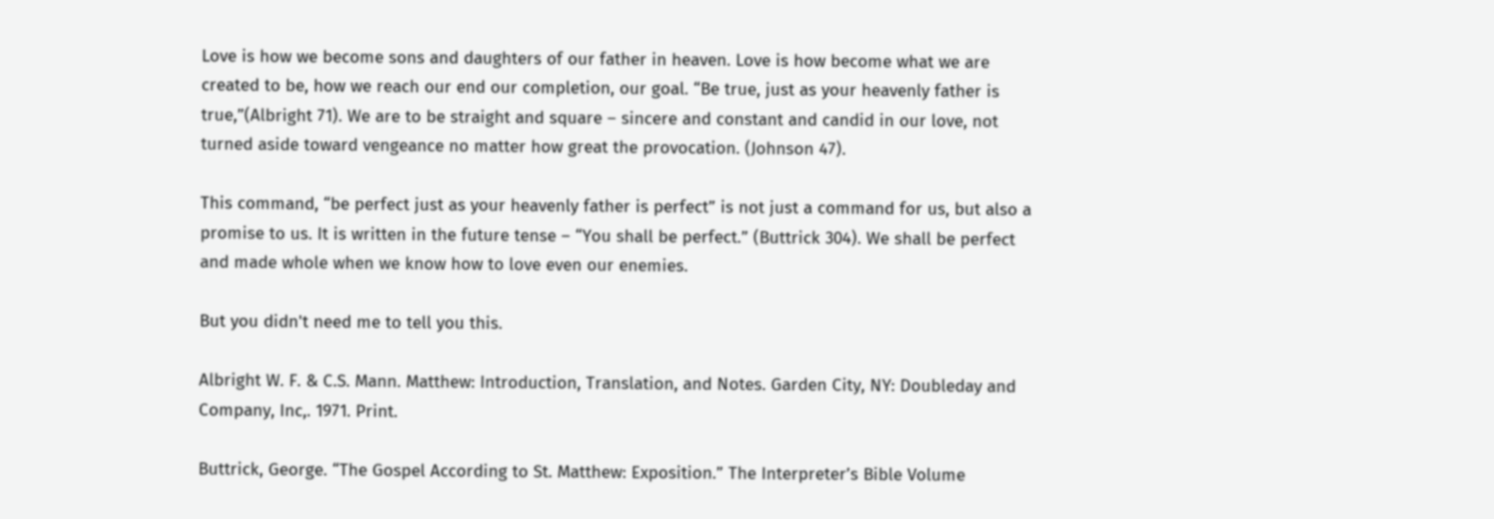Love is how we become sons and daughters of our father in heaven. Love is how become what we are created to be, how we reach our end our completion, our goal. “Be true, just as your heavenly father is true,”(Albright 71). We are to be straight and square – sincere and constant and candid in our love, not turned aside toward vengeance no matter how great the provocation. (Johnson 47).

This command, “be perfect just as your heavenly father is perfect” is not just a command for us, but also a promise to us. It is written in the future tense – “You shall be perfect.” (Buttrick 304). We shall be perfect and made whole when we know how to love even our enemies.

But you didn't need me to tell you this.

Albright W. F. & C.S. Mann. Matthew: Introduction, Translation, and Notes. Garden City, NY: Doubleday and Company, Inc,. 1971. Print.

Buttrick, George. “The Gospel According to St. Matthew: Exposition.” The Interpreter’s Bible Volume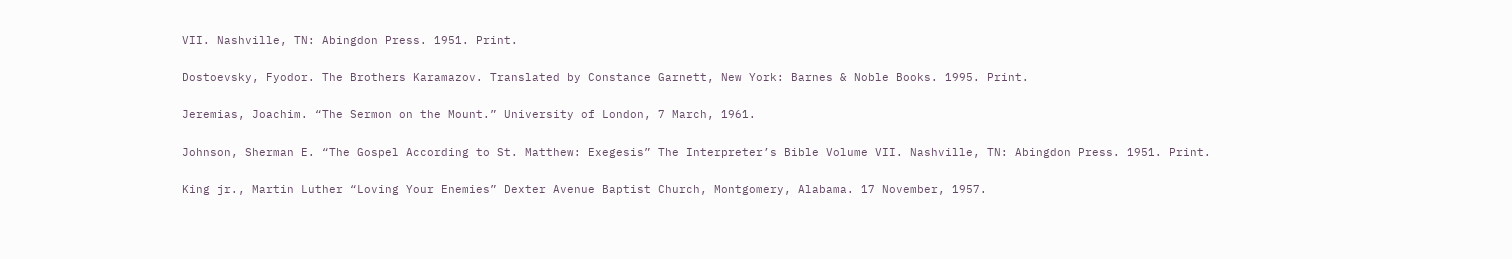VII. Nashville, TN: Abingdon Press. 1951. Print.

Dostoevsky, Fyodor. The Brothers Karamazov. Translated by Constance Garnett, New York: Barnes & Noble Books. 1995. Print.

Jeremias, Joachim. “The Sermon on the Mount.” University of London, 7 March, 1961.

Johnson, Sherman E. “The Gospel According to St. Matthew: Exegesis” The Interpreter’s Bible Volume VII. Nashville, TN: Abingdon Press. 1951. Print.

King jr., Martin Luther “Loving Your Enemies” Dexter Avenue Baptist Church, Montgomery, Alabama. 17 November, 1957.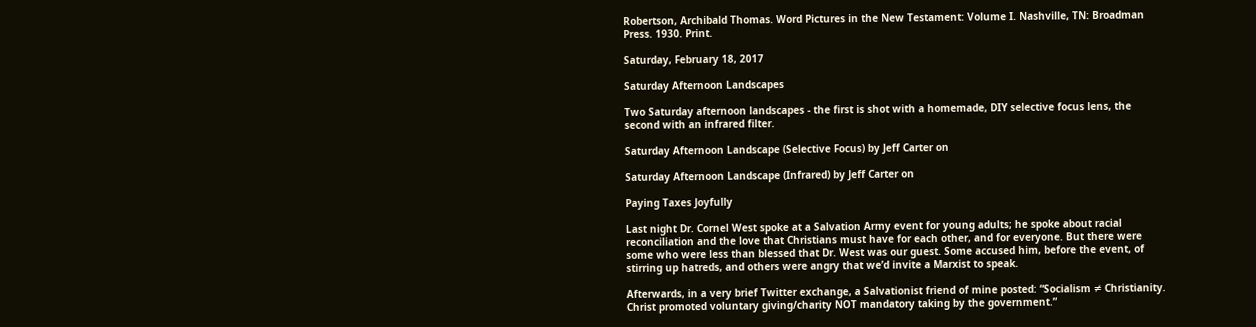Robertson, Archibald Thomas. Word Pictures in the New Testament: Volume I. Nashville, TN: Broadman Press. 1930. Print.

Saturday, February 18, 2017

Saturday Afternoon Landscapes

Two Saturday afternoon landscapes - the first is shot with a homemade, DIY selective focus lens, the second with an infrared filter.

Saturday Afternoon Landscape (Selective Focus) by Jeff Carter on

Saturday Afternoon Landscape (Infrared) by Jeff Carter on

Paying Taxes Joyfully

Last night Dr. Cornel West spoke at a Salvation Army event for young adults; he spoke about racial reconciliation and the love that Christians must have for each other, and for everyone. But there were some who were less than blessed that Dr. West was our guest. Some accused him, before the event, of stirring up hatreds, and others were angry that we’d invite a Marxist to speak.

Afterwards, in a very brief Twitter exchange, a Salvationist friend of mine posted: “Socialism ≠ Christianity. Christ promoted voluntary giving/charity NOT mandatory taking by the government.”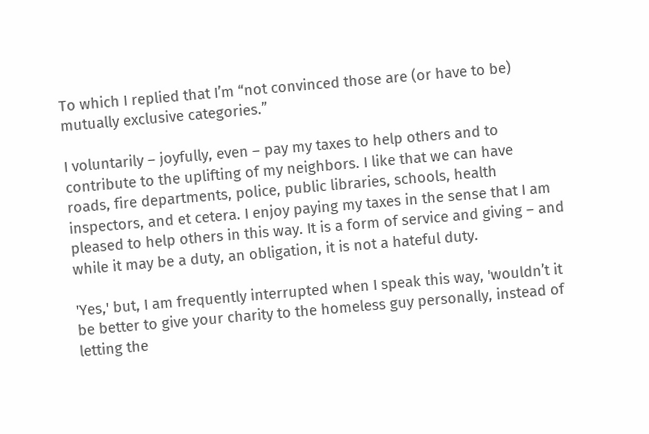To which I replied that I’m “not convinced those are (or have to be) mutually exclusive categories.”

I voluntarily – joyfully, even – pay my taxes to help others and to contribute to the uplifting of my neighbors. I like that we can have roads, fire departments, police, public libraries, schools, health inspectors, and et cetera. I enjoy paying my taxes in the sense that I am pleased to help others in this way. It is a form of service and giving – and while it may be a duty, an obligation, it is not a hateful duty.

'Yes,' but, I am frequently interrupted when I speak this way, 'wouldn’t it be better to give your charity to the homeless guy personally, instead of letting the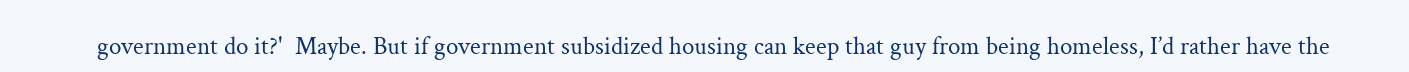government do it?'  Maybe. But if government subsidized housing can keep that guy from being homeless, I’d rather have the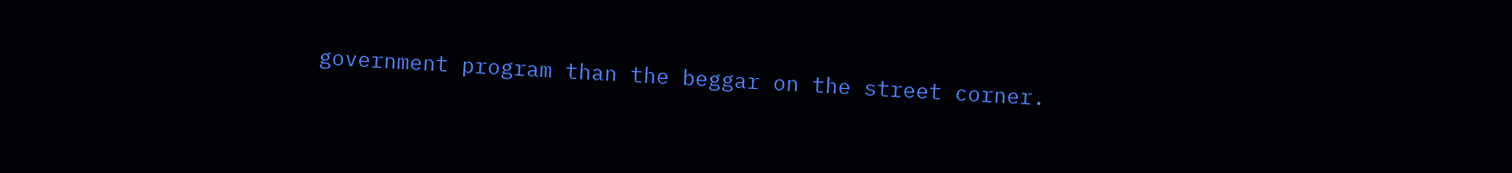government program than the beggar on the street corner.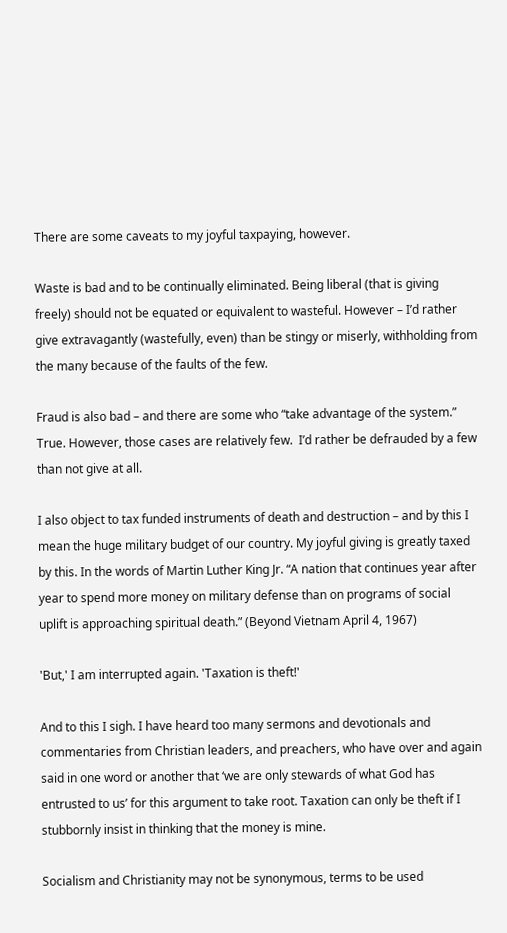There are some caveats to my joyful taxpaying, however.

Waste is bad and to be continually eliminated. Being liberal (that is giving freely) should not be equated or equivalent to wasteful. However – I’d rather give extravagantly (wastefully, even) than be stingy or miserly, withholding from the many because of the faults of the few.

Fraud is also bad – and there are some who “take advantage of the system.” True. However, those cases are relatively few.  I’d rather be defrauded by a few than not give at all.

I also object to tax funded instruments of death and destruction – and by this I mean the huge military budget of our country. My joyful giving is greatly taxed by this. In the words of Martin Luther King Jr. “A nation that continues year after year to spend more money on military defense than on programs of social uplift is approaching spiritual death.” (Beyond Vietnam April 4, 1967)

'But,' I am interrupted again. 'Taxation is theft!'

And to this I sigh. I have heard too many sermons and devotionals and commentaries from Christian leaders, and preachers, who have over and again said in one word or another that ‘we are only stewards of what God has entrusted to us’ for this argument to take root. Taxation can only be theft if I stubbornly insist in thinking that the money is mine.

Socialism and Christianity may not be synonymous, terms to be used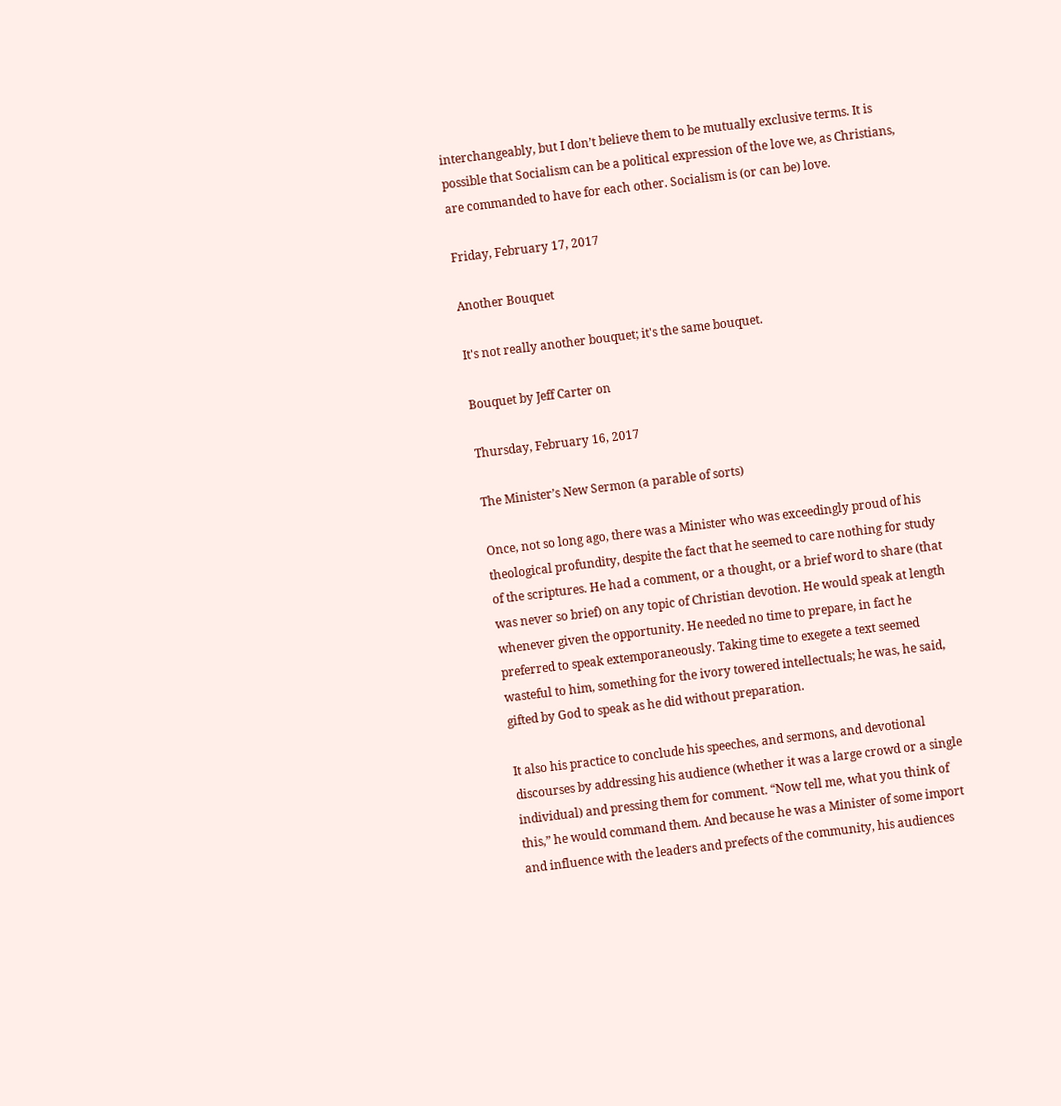interchangeably, but I don’t believe them to be mutually exclusive terms. It is possible that Socialism can be a political expression of the love we, as Christians, are commanded to have for each other. Socialism is (or can be) love.

Friday, February 17, 2017

Another Bouquet

It's not really another bouquet; it's the same bouquet.

Bouquet by Jeff Carter on

Thursday, February 16, 2017

The Minister’s New Sermon (a parable of sorts)

Once, not so long ago, there was a Minister who was exceedingly proud of his theological profundity, despite the fact that he seemed to care nothing for study of the scriptures. He had a comment, or a thought, or a brief word to share (that was never so brief) on any topic of Christian devotion. He would speak at length whenever given the opportunity. He needed no time to prepare, in fact he preferred to speak extemporaneously. Taking time to exegete a text seemed wasteful to him, something for the ivory towered intellectuals; he was, he said, gifted by God to speak as he did without preparation.

It also his practice to conclude his speeches, and sermons, and devotional discourses by addressing his audience (whether it was a large crowd or a single individual) and pressing them for comment. “Now tell me, what you think of this,” he would command them. And because he was a Minister of some import and influence with the leaders and prefects of the community, his audiences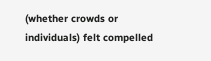(whether crowds or individuals) felt compelled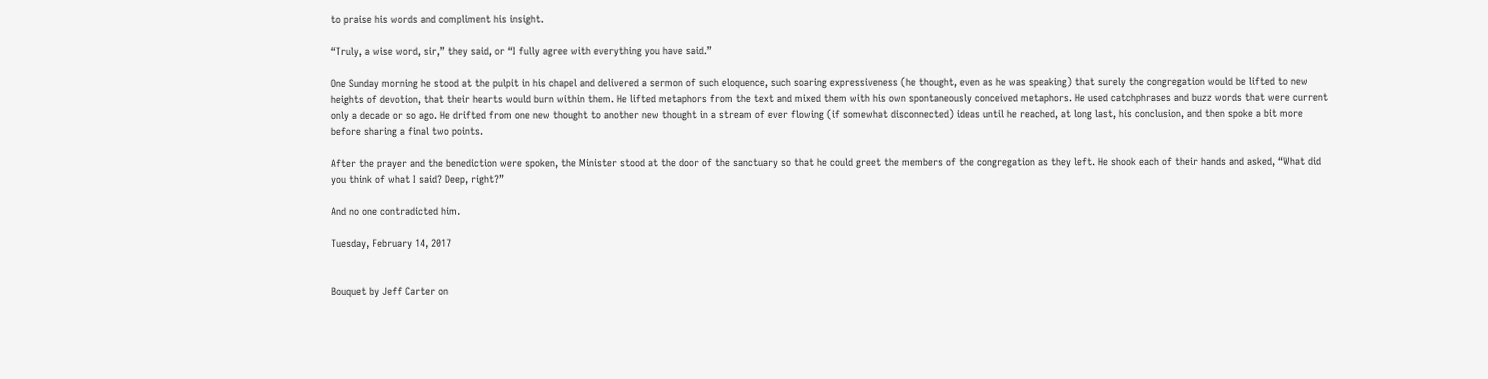to praise his words and compliment his insight.

“Truly, a wise word, sir,” they said, or “I fully agree with everything you have said.”

One Sunday morning he stood at the pulpit in his chapel and delivered a sermon of such eloquence, such soaring expressiveness (he thought, even as he was speaking) that surely the congregation would be lifted to new heights of devotion, that their hearts would burn within them. He lifted metaphors from the text and mixed them with his own spontaneously conceived metaphors. He used catchphrases and buzz words that were current only a decade or so ago. He drifted from one new thought to another new thought in a stream of ever flowing (if somewhat disconnected) ideas until he reached, at long last, his conclusion, and then spoke a bit more before sharing a final two points.

After the prayer and the benediction were spoken, the Minister stood at the door of the sanctuary so that he could greet the members of the congregation as they left. He shook each of their hands and asked, “What did you think of what I said? Deep, right?”

And no one contradicted him.

Tuesday, February 14, 2017


Bouquet by Jeff Carter on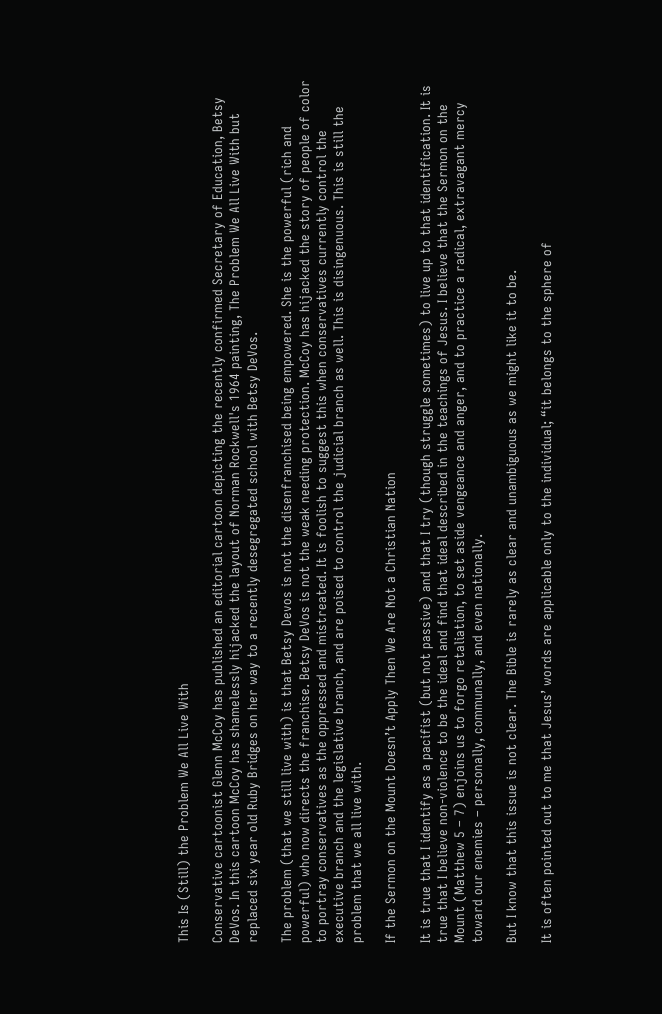This Is (Still) the Problem We All Live With

Conservative cartoonist Glenn McCoy has published an editorial cartoon depicting the recently confirmed Secretary of Education, Betsy DeVos. In this cartoon McCoy has shamelessly hijacked the layout of Norman Rockwell's 1964 painting, The Problem We All Live With but replaced six year old Ruby Bridges on her way to a recently desegregated school with Betsy DeVos.

The problem (that we still live with) is that Betsy Devos is not the disenfranchised being empowered. She is the powerful (rich and powerful) who now directs the franchise. Betsy DeVos is not the weak needing protection. McCoy has hijacked the story of people of color to portray conservatives as the oppressed and mistreated. It is foolish to suggest this when conservatives currently control the executive branch and the legislative branch, and are poised to control the judicial branch as well. This is disingenuous. This is still the problem that we all live with.

If the Sermon on the Mount Doesn’t Apply Then We Are Not a Christian Nation

It is true that I identify as a pacifist (but not passive) and that I try (though struggle sometimes) to live up to that identification. It is true that I believe non-violence to be the ideal and find that ideal described in the teachings of Jesus. I believe that the Sermon on the Mount (Matthew 5 – 7) enjoins us to forgo retaliation, to set aside vengeance and anger, and to practice a radical, extravagant mercy toward our enemies – personally, communally, and even nationally.

But I know that this issue is not clear. The Bible is rarely as clear and unambiguous as we might like it to be.

It is often pointed out to me that Jesus’ words are applicable only to the individual; “it belongs to the sphere of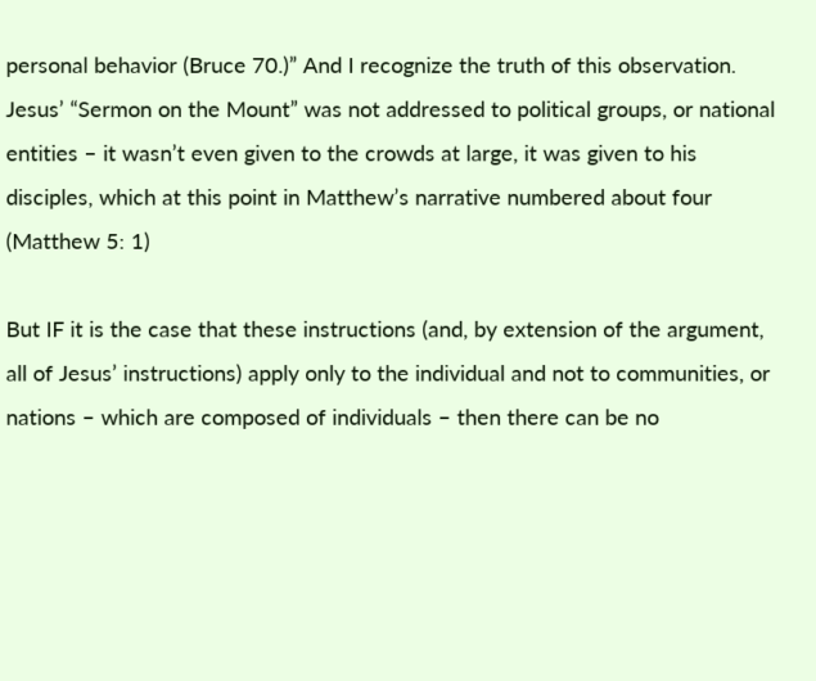personal behavior (Bruce 70.)” And I recognize the truth of this observation. Jesus’ “Sermon on the Mount” was not addressed to political groups, or national entities – it wasn’t even given to the crowds at large, it was given to his disciples, which at this point in Matthew’s narrative numbered about four (Matthew 5: 1)

But IF it is the case that these instructions (and, by extension of the argument, all of Jesus’ instructions) apply only to the individual and not to communities, or nations – which are composed of individuals – then there can be no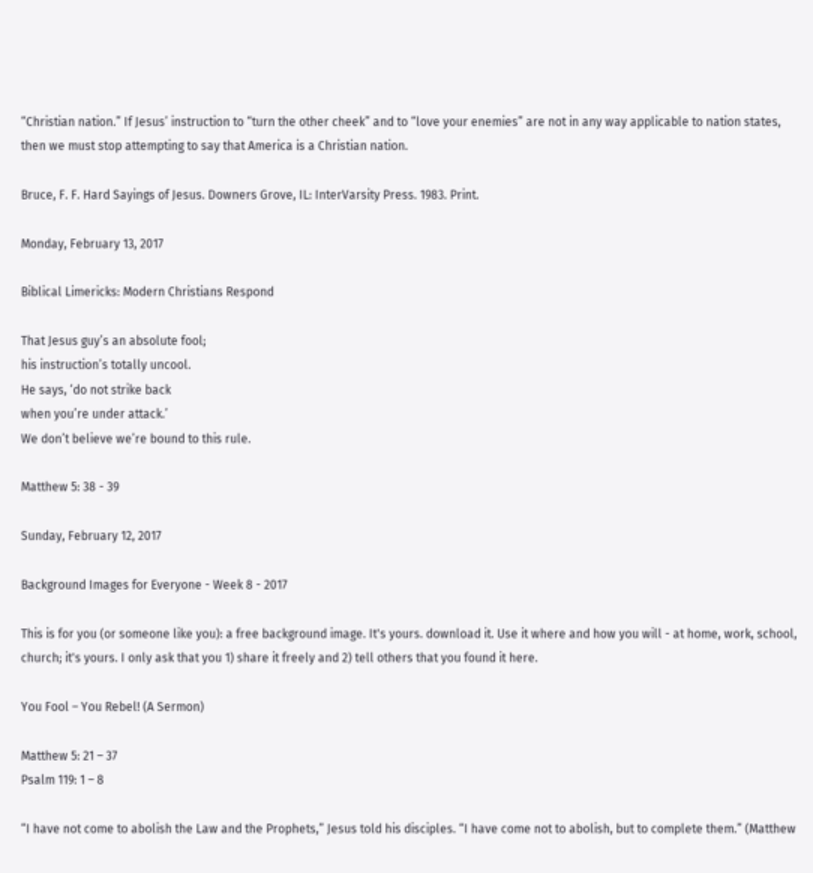“Christian nation.” If Jesus’ instruction to “turn the other cheek” and to “love your enemies” are not in any way applicable to nation states, then we must stop attempting to say that America is a Christian nation.

Bruce, F. F. Hard Sayings of Jesus. Downers Grove, IL: InterVarsity Press. 1983. Print.

Monday, February 13, 2017

Biblical Limericks: Modern Christians Respond

That Jesus guy’s an absolute fool;
his instruction’s totally uncool.
He says, ‘do not strike back
when you’re under attack.’
We don’t believe we’re bound to this rule.

Matthew 5: 38 - 39

Sunday, February 12, 2017

Background Images for Everyone - Week 8 - 2017

This is for you (or someone like you): a free background image. It's yours. download it. Use it where and how you will - at home, work, school, church; it's yours. I only ask that you 1) share it freely and 2) tell others that you found it here.

You Fool – You Rebel! (A Sermon)

Matthew 5: 21 – 37
Psalm 119: 1 – 8

“I have not come to abolish the Law and the Prophets,” Jesus told his disciples. “I have come not to abolish, but to complete them.” (Matthew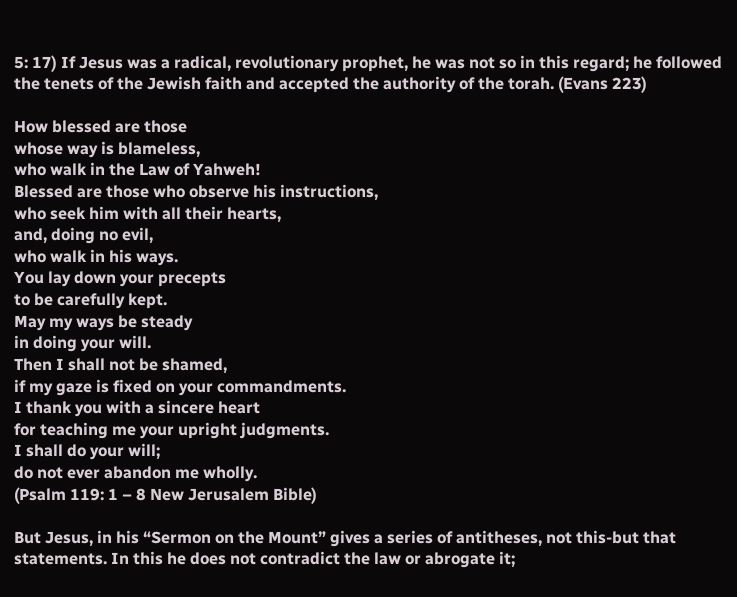5: 17) If Jesus was a radical, revolutionary prophet, he was not so in this regard; he followed the tenets of the Jewish faith and accepted the authority of the torah. (Evans 223)

How blessed are those
whose way is blameless,
who walk in the Law of Yahweh!
Blessed are those who observe his instructions,
who seek him with all their hearts,
and, doing no evil,
who walk in his ways.
You lay down your precepts
to be carefully kept.
May my ways be steady
in doing your will.
Then I shall not be shamed,
if my gaze is fixed on your commandments.
I thank you with a sincere heart
for teaching me your upright judgments.
I shall do your will;
do not ever abandon me wholly.
(Psalm 119: 1 – 8 New Jerusalem Bible)

But Jesus, in his “Sermon on the Mount” gives a series of antitheses, not this-but that statements. In this he does not contradict the law or abrogate it;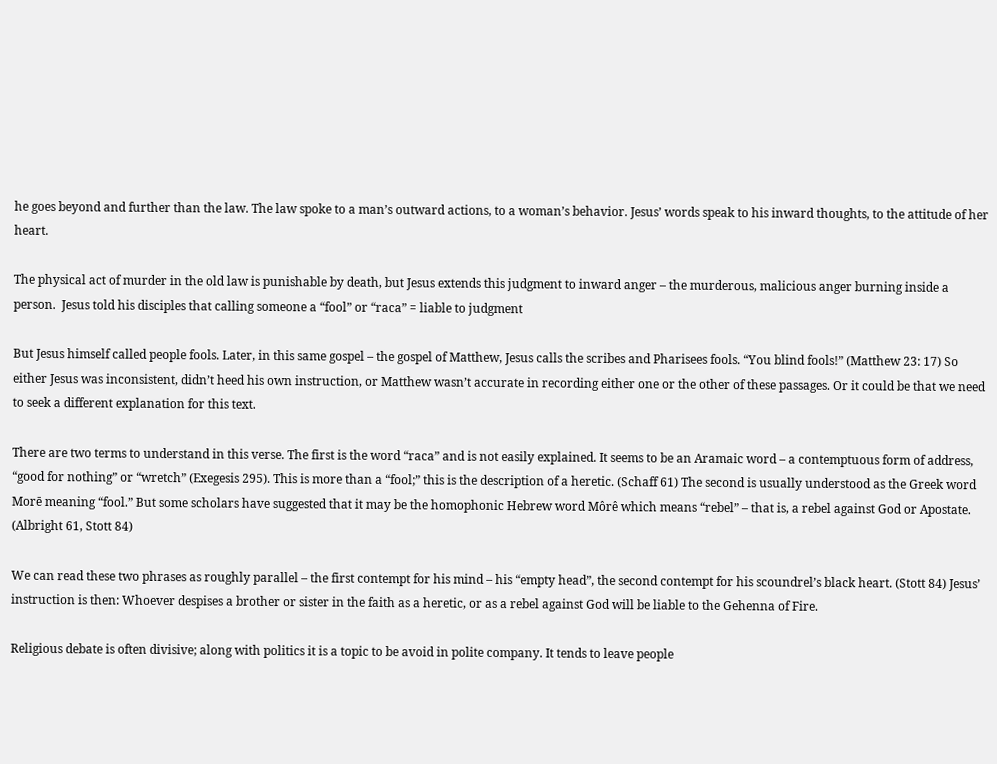he goes beyond and further than the law. The law spoke to a man’s outward actions, to a woman’s behavior. Jesus’ words speak to his inward thoughts, to the attitude of her heart.

The physical act of murder in the old law is punishable by death, but Jesus extends this judgment to inward anger – the murderous, malicious anger burning inside a person.  Jesus told his disciples that calling someone a “fool” or “raca” = liable to judgment

But Jesus himself called people fools. Later, in this same gospel – the gospel of Matthew, Jesus calls the scribes and Pharisees fools. “You blind fools!” (Matthew 23: 17) So either Jesus was inconsistent, didn’t heed his own instruction, or Matthew wasn’t accurate in recording either one or the other of these passages. Or it could be that we need to seek a different explanation for this text.

There are two terms to understand in this verse. The first is the word “raca” and is not easily explained. It seems to be an Aramaic word – a contemptuous form of address, “good for nothing” or “wretch” (Exegesis 295). This is more than a “fool;” this is the description of a heretic. (Schaff 61) The second is usually understood as the Greek word Morē meaning “fool.” But some scholars have suggested that it may be the homophonic Hebrew word Môrê which means “rebel” – that is, a rebel against God or Apostate. (Albright 61, Stott 84)

We can read these two phrases as roughly parallel – the first contempt for his mind – his “empty head”, the second contempt for his scoundrel’s black heart. (Stott 84) Jesus’ instruction is then: Whoever despises a brother or sister in the faith as a heretic, or as a rebel against God will be liable to the Gehenna of Fire.

Religious debate is often divisive; along with politics it is a topic to be avoid in polite company. It tends to leave people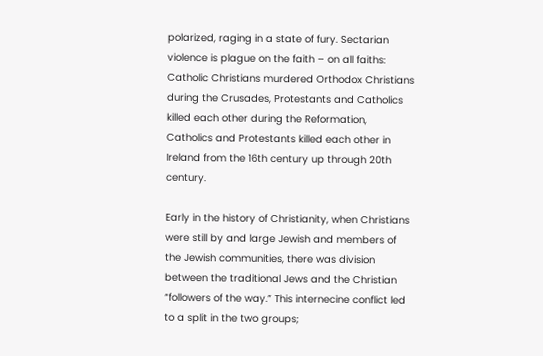polarized, raging in a state of fury. Sectarian violence is plague on the faith – on all faiths: Catholic Christians murdered Orthodox Christians during the Crusades, Protestants and Catholics killed each other during the Reformation, Catholics and Protestants killed each other in Ireland from the 16th century up through 20th century.

Early in the history of Christianity, when Christians were still by and large Jewish and members of the Jewish communities, there was division between the traditional Jews and the Christian “followers of the way.” This internecine conflict led to a split in the two groups;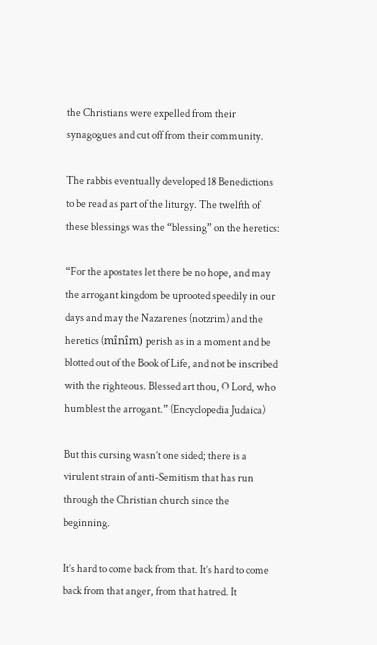the Christians were expelled from their synagogues and cut off from their community.

The rabbis eventually developed 18 Benedictions to be read as part of the liturgy. The twelfth of these blessings was the “blessing” on the heretics:

“For the apostates let there be no hope, and may the arrogant kingdom be uprooted speedily in our days and may the Nazarenes (notzrim) and the heretics (mînîm) perish as in a moment and be blotted out of the Book of Life, and not be inscribed with the righteous. Blessed art thou, O Lord, who humblest the arrogant.” (Encyclopedia Judaica)

But this cursing wasn’t one sided; there is a virulent strain of anti-Semitism that has run through the Christian church since the beginning.

It’s hard to come back from that. It’s hard to come back from that anger, from that hatred. It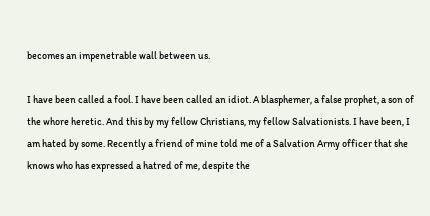becomes an impenetrable wall between us.

I have been called a fool. I have been called an idiot. A blasphemer, a false prophet, a son of the whore heretic. And this by my fellow Christians, my fellow Salvationists. I have been, I am hated by some. Recently a friend of mine told me of a Salvation Army officer that she knows who has expressed a hatred of me, despite the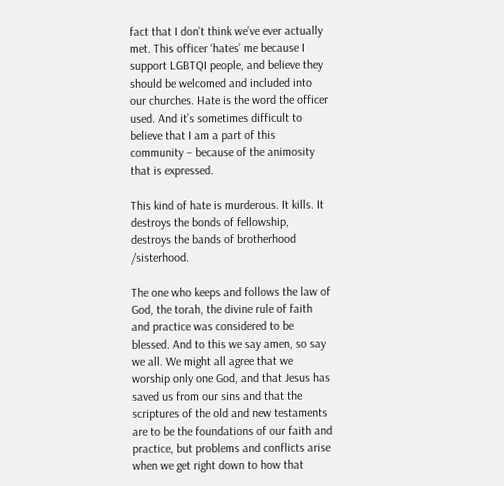fact that I don’t think we’ve ever actually met. This officer ‘hates’ me because I support LGBTQI people, and believe they should be welcomed and included into our churches. Hate is the word the officer used. And it’s sometimes difficult to believe that I am a part of this community – because of the animosity that is expressed.

This kind of hate is murderous. It kills. It destroys the bonds of fellowship, destroys the bands of brotherhood /sisterhood.

The one who keeps and follows the law of God, the torah, the divine rule of faith and practice was considered to be blessed. And to this we say amen, so say we all. We might all agree that we worship only one God, and that Jesus has saved us from our sins and that the scriptures of the old and new testaments are to be the foundations of our faith and practice, but problems and conflicts arise when we get right down to how that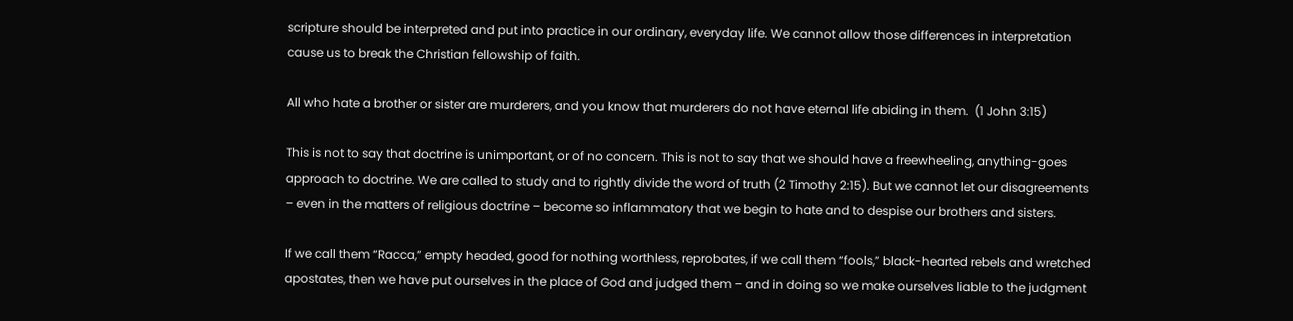scripture should be interpreted and put into practice in our ordinary, everyday life. We cannot allow those differences in interpretation cause us to break the Christian fellowship of faith.

All who hate a brother or sister are murderers, and you know that murderers do not have eternal life abiding in them.  (1 John 3:15)

This is not to say that doctrine is unimportant, or of no concern. This is not to say that we should have a freewheeling, anything-goes approach to doctrine. We are called to study and to rightly divide the word of truth (2 Timothy 2:15). But we cannot let our disagreements – even in the matters of religious doctrine – become so inflammatory that we begin to hate and to despise our brothers and sisters.

If we call them “Racca,” empty headed, good for nothing worthless, reprobates, if we call them “fools,” black-hearted rebels and wretched apostates, then we have put ourselves in the place of God and judged them – and in doing so we make ourselves liable to the judgment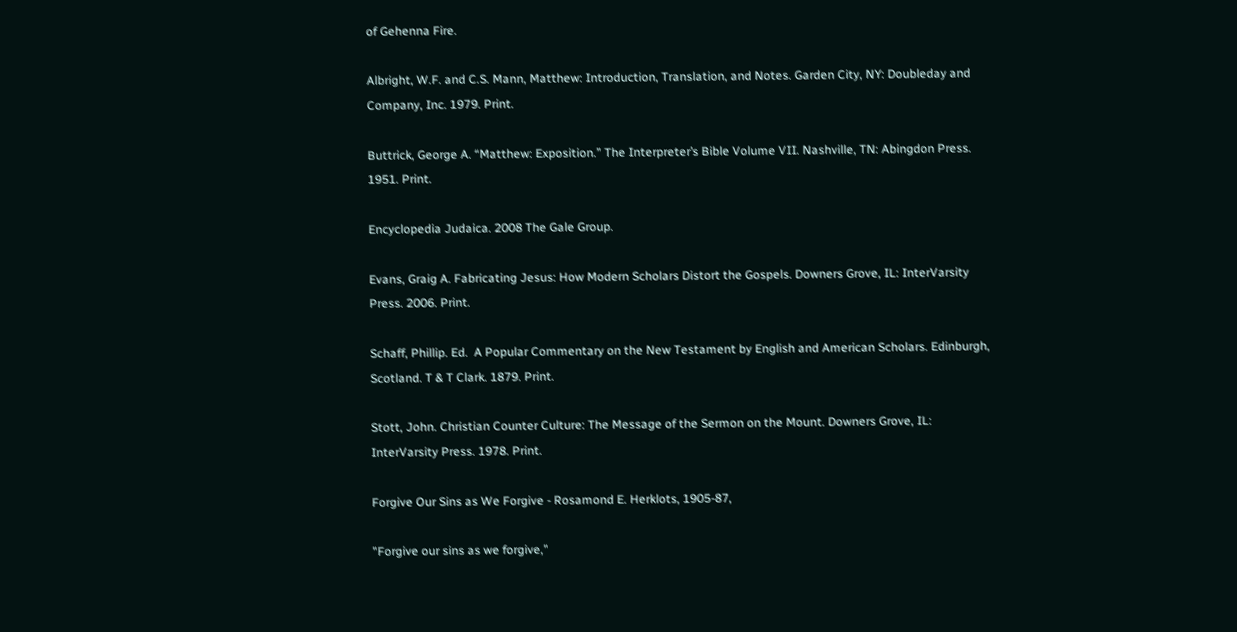of Gehenna Fire.

Albright, W.F. and C.S. Mann, Matthew: Introduction, Translation, and Notes. Garden City, NY: Doubleday and Company, Inc. 1979. Print.

Buttrick, George A. “Matthew: Exposition.” The Interpreter’s Bible Volume VII. Nashville, TN: Abingdon Press. 1951. Print.

Encyclopedia Judaica. 2008 The Gale Group.

Evans, Graig A. Fabricating Jesus: How Modern Scholars Distort the Gospels. Downers Grove, IL: InterVarsity Press. 2006. Print.

Schaff, Phillip. Ed.  A Popular Commentary on the New Testament by English and American Scholars. Edinburgh, Scotland. T & T Clark. 1879. Print.

Stott, John. Christian Counter Culture: The Message of the Sermon on the Mount. Downers Grove, IL: InterVarsity Press. 1978. Print.

Forgive Our Sins as We Forgive - Rosamond E. Herklots, 1905-87,

"Forgive our sins as we forgive,"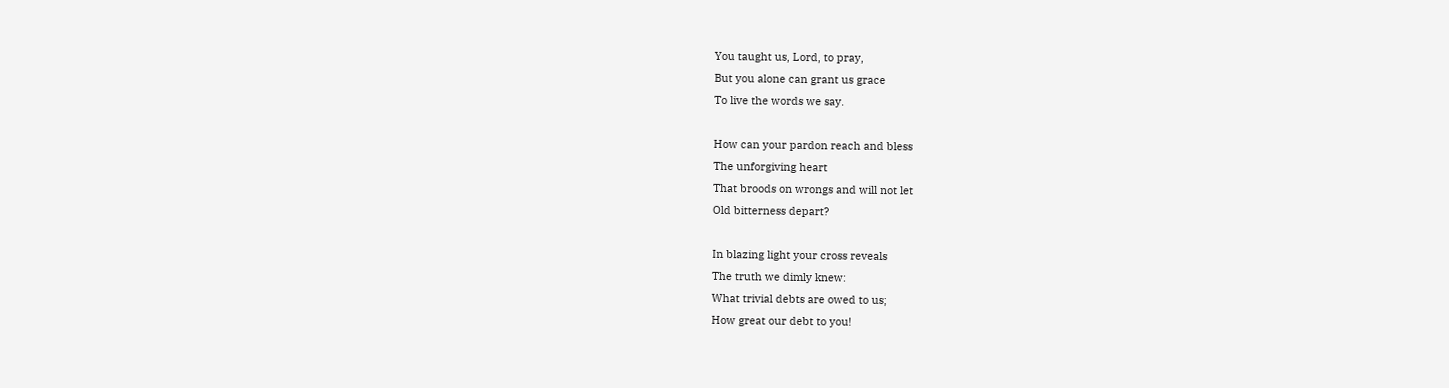You taught us, Lord, to pray,
But you alone can grant us grace
To live the words we say.

How can your pardon reach and bless
The unforgiving heart
That broods on wrongs and will not let
Old bitterness depart?

In blazing light your cross reveals
The truth we dimly knew:
What trivial debts are owed to us;
How great our debt to you!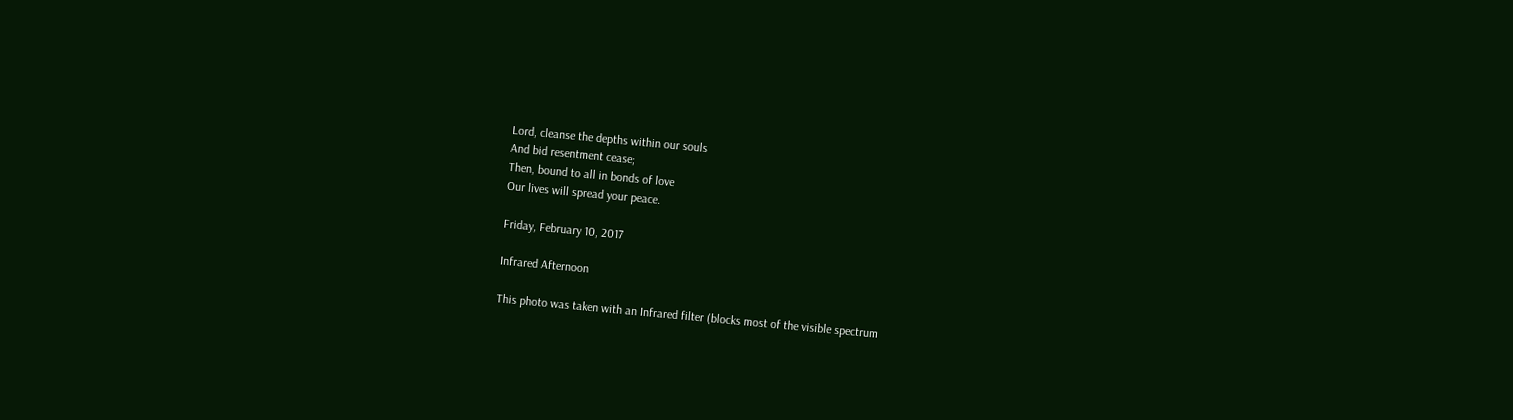Lord, cleanse the depths within our souls
And bid resentment cease;
Then, bound to all in bonds of love
Our lives will spread your peace.

Friday, February 10, 2017

Infrared Afternoon

This photo was taken with an Infrared filter (blocks most of the visible spectrum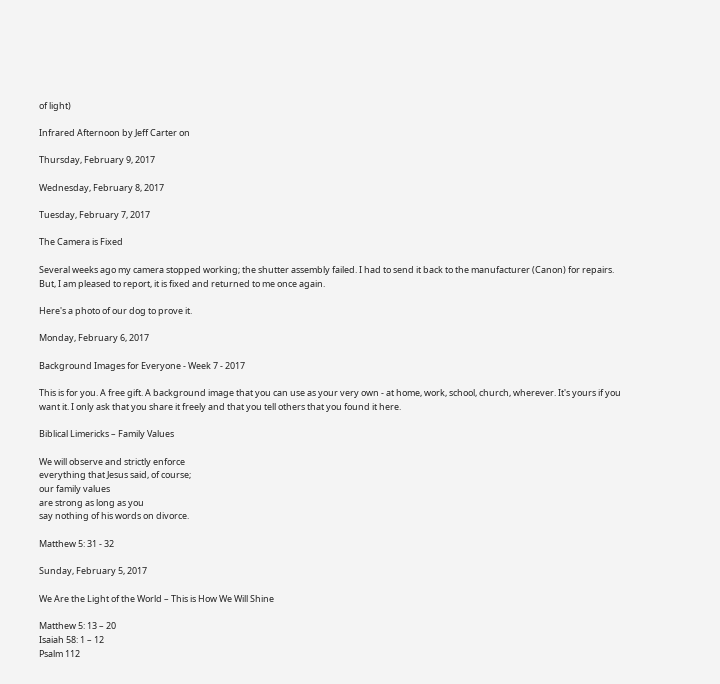of light)

Infrared Afternoon by Jeff Carter on

Thursday, February 9, 2017

Wednesday, February 8, 2017

Tuesday, February 7, 2017

The Camera is Fixed

Several weeks ago my camera stopped working; the shutter assembly failed. I had to send it back to the manufacturer (Canon) for repairs. But, I am pleased to report, it is fixed and returned to me once again.

Here's a photo of our dog to prove it.

Monday, February 6, 2017

Background Images for Everyone - Week 7 - 2017

This is for you. A free gift. A background image that you can use as your very own - at home, work, school, church, wherever. It's yours if you want it. I only ask that you share it freely and that you tell others that you found it here.

Biblical Limericks – Family Values

We will observe and strictly enforce
everything that Jesus said, of course;
our family values
are strong as long as you
say nothing of his words on divorce.

Matthew 5: 31 - 32

Sunday, February 5, 2017

We Are the Light of the World – This is How We Will Shine

Matthew 5: 13 – 20
Isaiah 58: 1 – 12
Psalm 112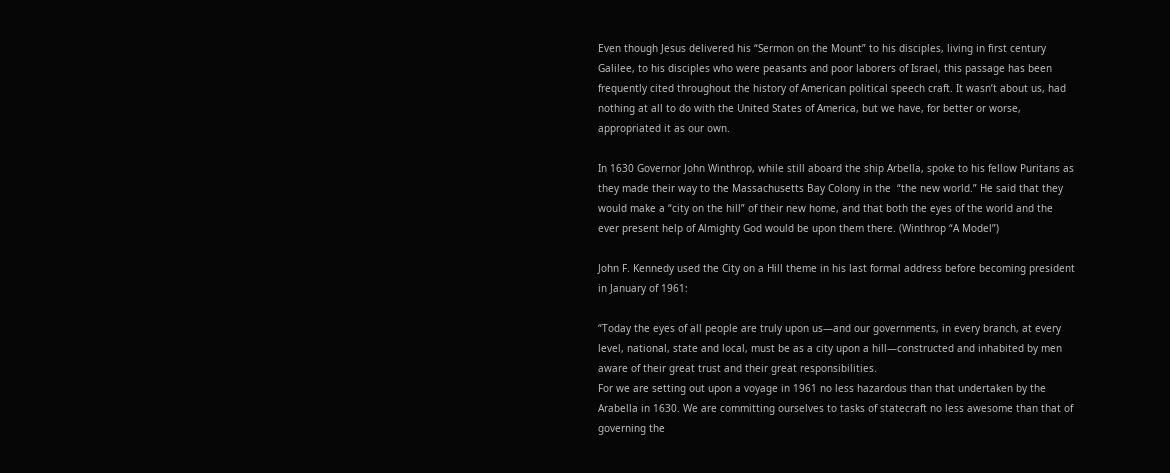Even though Jesus delivered his “Sermon on the Mount” to his disciples, living in first century Galilee, to his disciples who were peasants and poor laborers of Israel, this passage has been frequently cited throughout the history of American political speech craft. It wasn’t about us, had nothing at all to do with the United States of America, but we have, for better or worse, appropriated it as our own.

In 1630 Governor John Winthrop, while still aboard the ship Arbella, spoke to his fellow Puritans as they made their way to the Massachusetts Bay Colony in the  “the new world.” He said that they would make a “city on the hill” of their new home, and that both the eyes of the world and the ever present help of Almighty God would be upon them there. (Winthrop “A Model”)

John F. Kennedy used the City on a Hill theme in his last formal address before becoming president in January of 1961:

“Today the eyes of all people are truly upon us—and our governments, in every branch, at every level, national, state and local, must be as a city upon a hill—constructed and inhabited by men aware of their great trust and their great responsibilities.
For we are setting out upon a voyage in 1961 no less hazardous than that undertaken by the Arabella in 1630. We are committing ourselves to tasks of statecraft no less awesome than that of governing the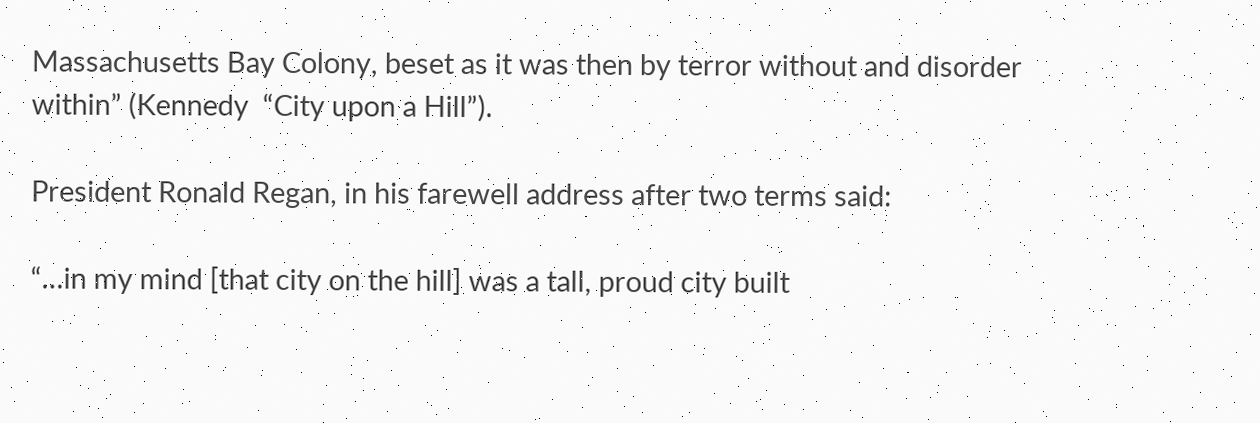Massachusetts Bay Colony, beset as it was then by terror without and disorder within” (Kennedy  “City upon a Hill”).

President Ronald Regan, in his farewell address after two terms said:

“…in my mind [that city on the hill] was a tall, proud city built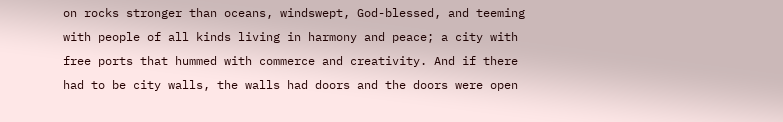on rocks stronger than oceans, windswept, God-blessed, and teeming with people of all kinds living in harmony and peace; a city with free ports that hummed with commerce and creativity. And if there had to be city walls, the walls had doors and the doors were open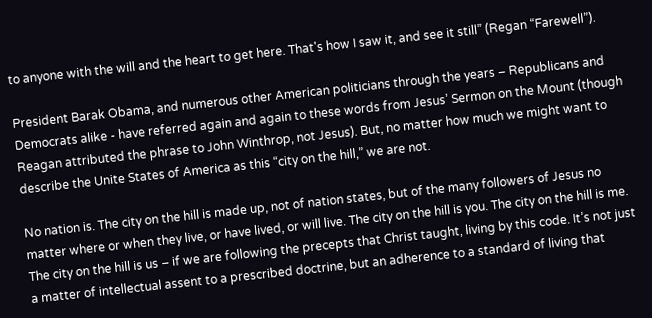to anyone with the will and the heart to get here. That's how I saw it, and see it still” (Regan “Farewell”).

President Barak Obama, and numerous other American politicians through the years – Republicans and Democrats alike - have referred again and again to these words from Jesus’ Sermon on the Mount (though Reagan attributed the phrase to John Winthrop, not Jesus). But, no matter how much we might want to describe the Unite States of America as this “city on the hill,” we are not.

No nation is. The city on the hill is made up, not of nation states, but of the many followers of Jesus no matter where or when they live, or have lived, or will live. The city on the hill is you. The city on the hill is me. The city on the hill is us – if we are following the precepts that Christ taught, living by this code. It’s not just a matter of intellectual assent to a prescribed doctrine, but an adherence to a standard of living that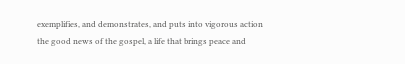exemplifies, and demonstrates, and puts into vigorous action the good news of the gospel, a life that brings peace and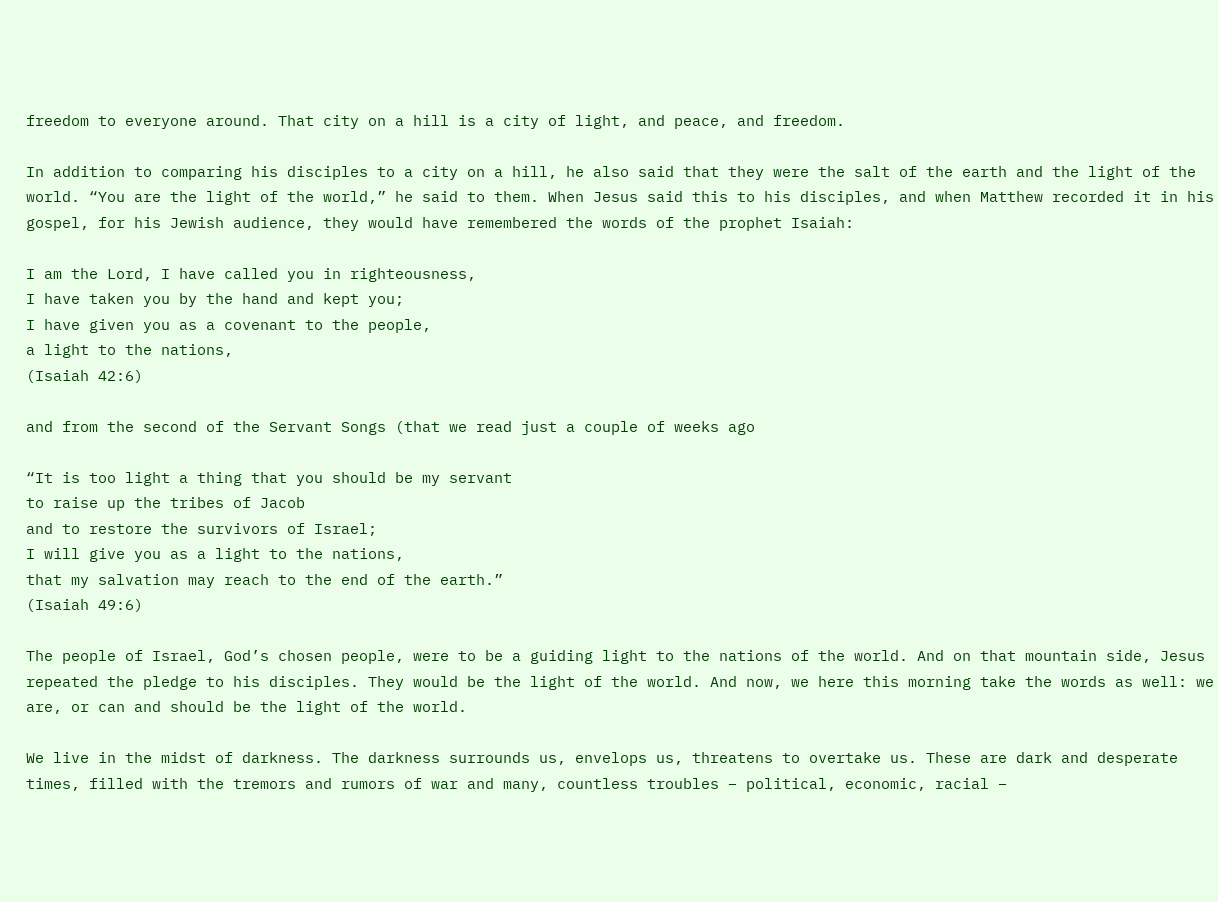freedom to everyone around. That city on a hill is a city of light, and peace, and freedom.

In addition to comparing his disciples to a city on a hill, he also said that they were the salt of the earth and the light of the world. “You are the light of the world,” he said to them. When Jesus said this to his disciples, and when Matthew recorded it in his gospel, for his Jewish audience, they would have remembered the words of the prophet Isaiah:

I am the Lord, I have called you in righteousness,
I have taken you by the hand and kept you;
I have given you as a covenant to the people,
a light to the nations,
(Isaiah 42:6)

and from the second of the Servant Songs (that we read just a couple of weeks ago

“It is too light a thing that you should be my servant
to raise up the tribes of Jacob
and to restore the survivors of Israel;
I will give you as a light to the nations,
that my salvation may reach to the end of the earth.”
(Isaiah 49:6)

The people of Israel, God’s chosen people, were to be a guiding light to the nations of the world. And on that mountain side, Jesus repeated the pledge to his disciples. They would be the light of the world. And now, we here this morning take the words as well: we are, or can and should be the light of the world.

We live in the midst of darkness. The darkness surrounds us, envelops us, threatens to overtake us. These are dark and desperate times, filled with the tremors and rumors of war and many, countless troubles – political, economic, racial –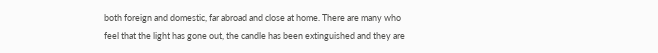both foreign and domestic, far abroad and close at home. There are many who feel that the light has gone out, the candle has been extinguished and they are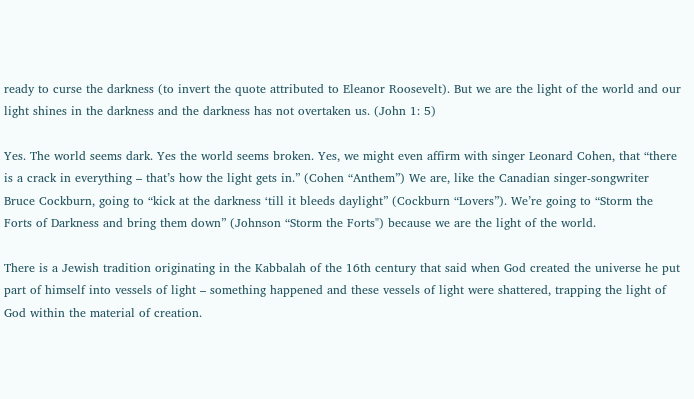ready to curse the darkness (to invert the quote attributed to Eleanor Roosevelt). But we are the light of the world and our light shines in the darkness and the darkness has not overtaken us. (John 1: 5)

Yes. The world seems dark. Yes the world seems broken. Yes, we might even affirm with singer Leonard Cohen, that “there is a crack in everything – that’s how the light gets in.” (Cohen “Anthem”) We are, like the Canadian singer-songwriter Bruce Cockburn, going to “kick at the darkness ‘till it bleeds daylight” (Cockburn “Lovers”). We’re going to “Storm the Forts of Darkness and bring them down” (Johnson “Storm the Forts") because we are the light of the world.

There is a Jewish tradition originating in the Kabbalah of the 16th century that said when God created the universe he put part of himself into vessels of light – something happened and these vessels of light were shattered, trapping the light of God within the material of creation.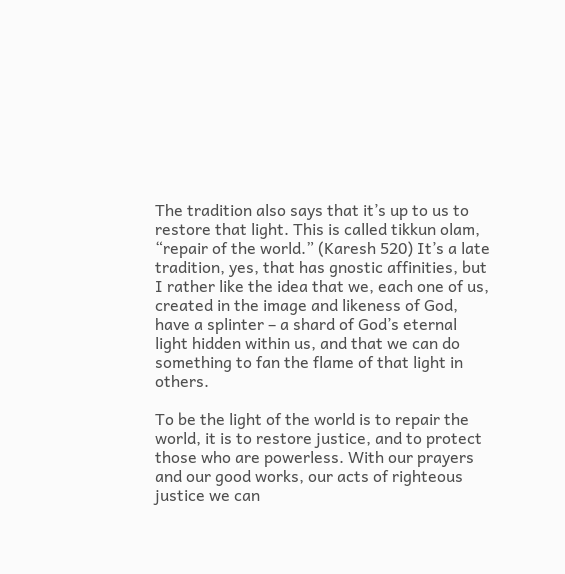The tradition also says that it’s up to us to restore that light. This is called tikkun olam, “repair of the world.” (Karesh 520) It’s a late tradition, yes, that has gnostic affinities, but I rather like the idea that we, each one of us, created in the image and likeness of God, have a splinter – a shard of God’s eternal light hidden within us, and that we can do something to fan the flame of that light in others.

To be the light of the world is to repair the world, it is to restore justice, and to protect those who are powerless. With our prayers and our good works, our acts of righteous justice we can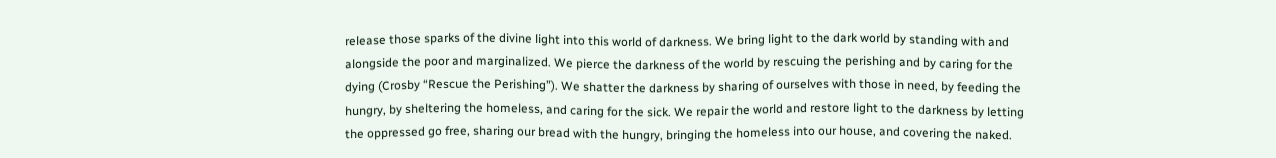release those sparks of the divine light into this world of darkness. We bring light to the dark world by standing with and alongside the poor and marginalized. We pierce the darkness of the world by rescuing the perishing and by caring for the dying (Crosby “Rescue the Perishing”). We shatter the darkness by sharing of ourselves with those in need, by feeding the hungry, by sheltering the homeless, and caring for the sick. We repair the world and restore light to the darkness by letting the oppressed go free, sharing our bread with the hungry, bringing the homeless into our house, and covering the naked.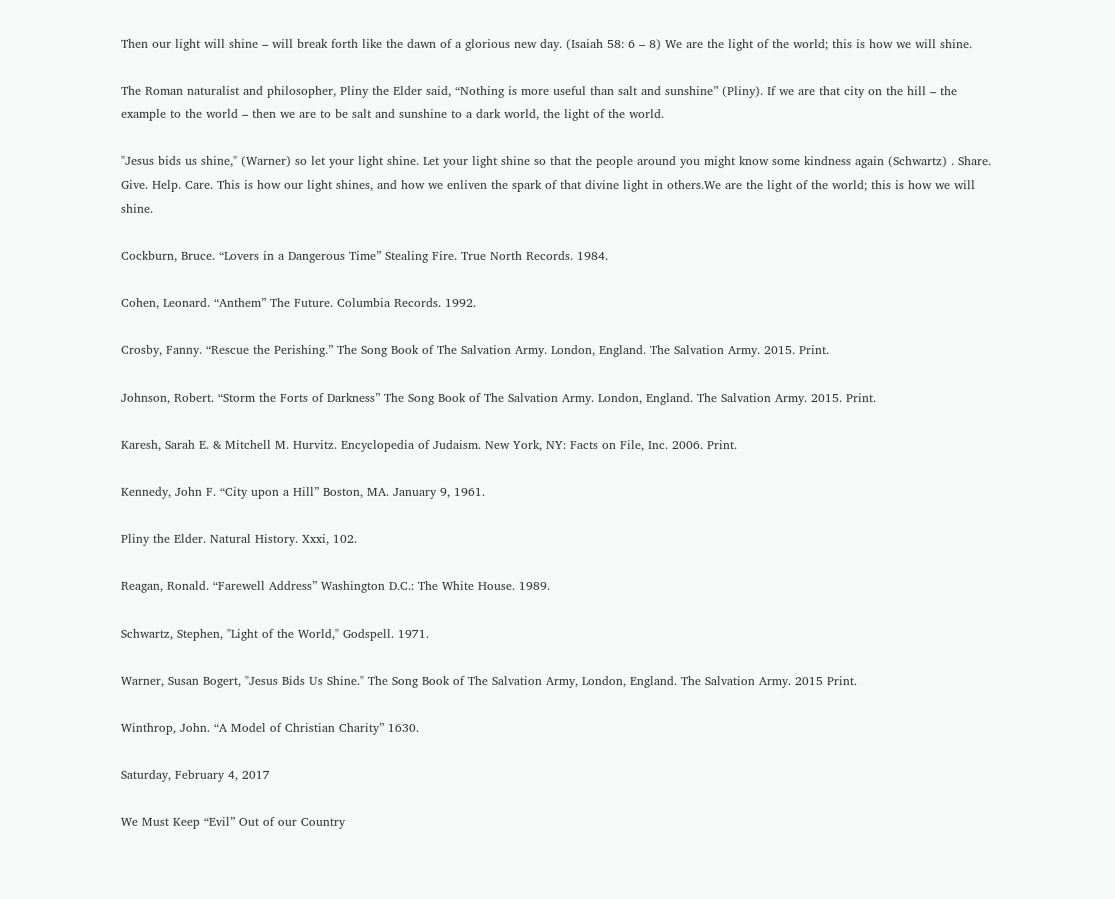Then our light will shine – will break forth like the dawn of a glorious new day. (Isaiah 58: 6 – 8) We are the light of the world; this is how we will shine.

The Roman naturalist and philosopher, Pliny the Elder said, “Nothing is more useful than salt and sunshine” (Pliny). If we are that city on the hill – the example to the world – then we are to be salt and sunshine to a dark world, the light of the world.

"Jesus bids us shine," (Warner) so let your light shine. Let your light shine so that the people around you might know some kindness again (Schwartz) . Share. Give. Help. Care. This is how our light shines, and how we enliven the spark of that divine light in others.We are the light of the world; this is how we will shine.

Cockburn, Bruce. “Lovers in a Dangerous Time” Stealing Fire. True North Records. 1984.

Cohen, Leonard. “Anthem” The Future. Columbia Records. 1992.

Crosby, Fanny. “Rescue the Perishing.” The Song Book of The Salvation Army. London, England. The Salvation Army. 2015. Print.

Johnson, Robert. “Storm the Forts of Darkness” The Song Book of The Salvation Army. London, England. The Salvation Army. 2015. Print.

Karesh, Sarah E. & Mitchell M. Hurvitz. Encyclopedia of Judaism. New York, NY: Facts on File, Inc. 2006. Print.

Kennedy, John F. “City upon a Hill” Boston, MA. January 9, 1961.

Pliny the Elder. Natural History. Xxxi, 102.

Reagan, Ronald. “Farewell Address” Washington D.C.: The White House. 1989.

Schwartz, Stephen, "Light of the World," Godspell. 1971.

Warner, Susan Bogert, "Jesus Bids Us Shine." The Song Book of The Salvation Army, London, England. The Salvation Army. 2015 Print.

Winthrop, John. “A Model of Christian Charity” 1630.

Saturday, February 4, 2017

We Must Keep “Evil” Out of our Country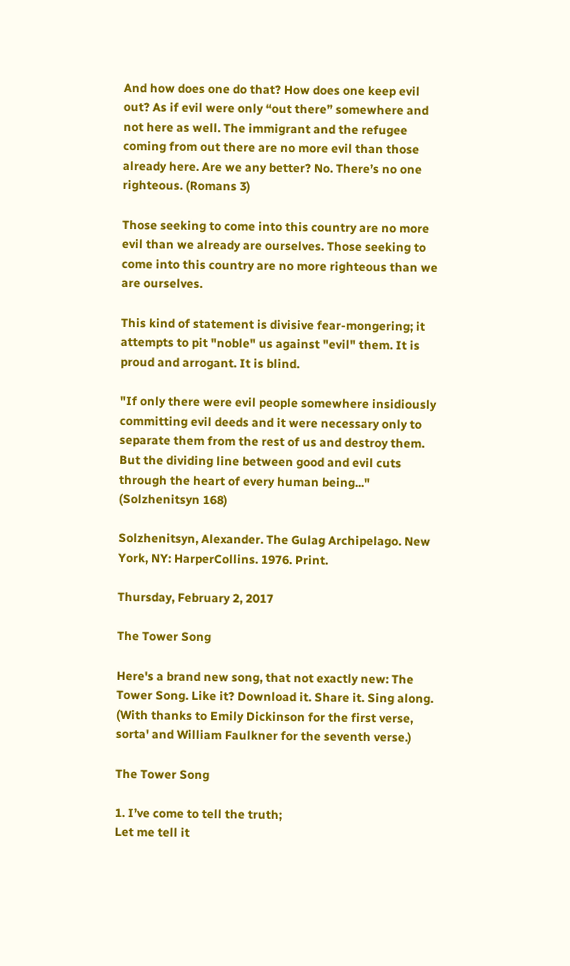And how does one do that? How does one keep evil out? As if evil were only “out there” somewhere and not here as well. The immigrant and the refugee coming from out there are no more evil than those already here. Are we any better? No. There’s no one righteous. (Romans 3)

Those seeking to come into this country are no more evil than we already are ourselves. Those seeking to come into this country are no more righteous than we are ourselves.

This kind of statement is divisive fear-mongering; it attempts to pit "noble" us against "evil" them. It is proud and arrogant. It is blind.

"If only there were evil people somewhere insidiously committing evil deeds and it were necessary only to separate them from the rest of us and destroy them. But the dividing line between good and evil cuts through the heart of every human being..." (Solzhenitsyn 168)

Solzhenitsyn, Alexander. The Gulag Archipelago. New York, NY: HarperCollins. 1976. Print.

Thursday, February 2, 2017

The Tower Song

Here's a brand new song, that not exactly new: The Tower Song. Like it? Download it. Share it. Sing along.  (With thanks to Emily Dickinson for the first verse, sorta' and William Faulkner for the seventh verse.)

The Tower Song

1. I’ve come to tell the truth;
Let me tell it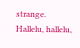strange.
Hallelu, hallelu,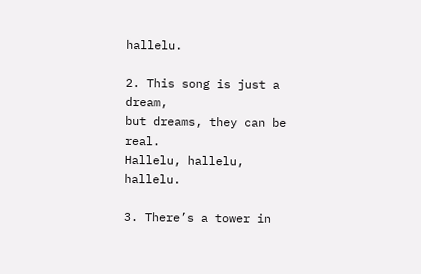hallelu.

2. This song is just a dream,
but dreams, they can be real.
Hallelu, hallelu, hallelu.

3. There’s a tower in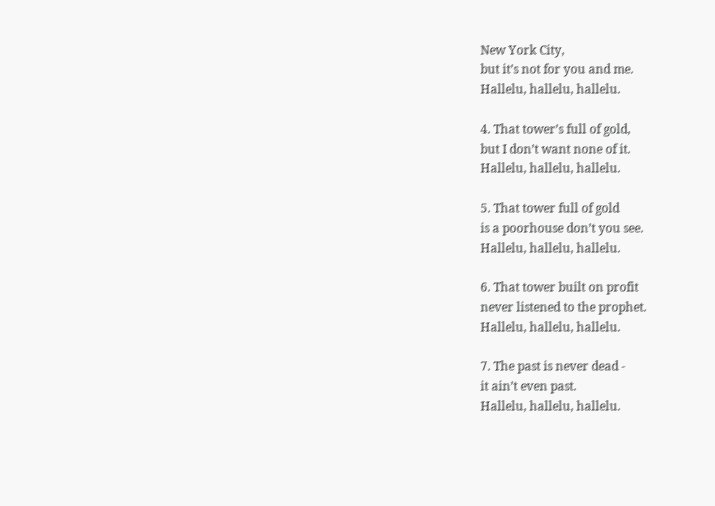New York City,
but it’s not for you and me.
Hallelu, hallelu, hallelu.

4. That tower’s full of gold,
but I don’t want none of it.
Hallelu, hallelu, hallelu.

5. That tower full of gold
is a poorhouse don’t you see.
Hallelu, hallelu, hallelu.

6. That tower built on profit
never listened to the prophet.
Hallelu, hallelu, hallelu.

7. The past is never dead -
it ain’t even past.
Hallelu, hallelu, hallelu.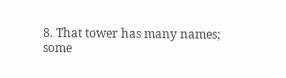8. That tower has many names;
some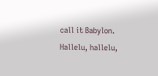call it Babylon.
Hallelu, hallelu,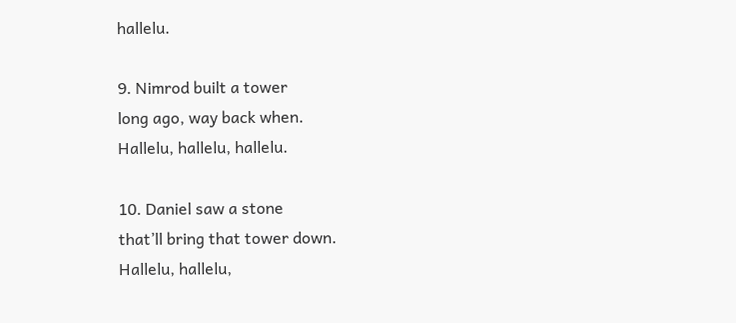hallelu.

9. Nimrod built a tower
long ago, way back when.
Hallelu, hallelu, hallelu.

10. Daniel saw a stone
that’ll bring that tower down.
Hallelu, hallelu,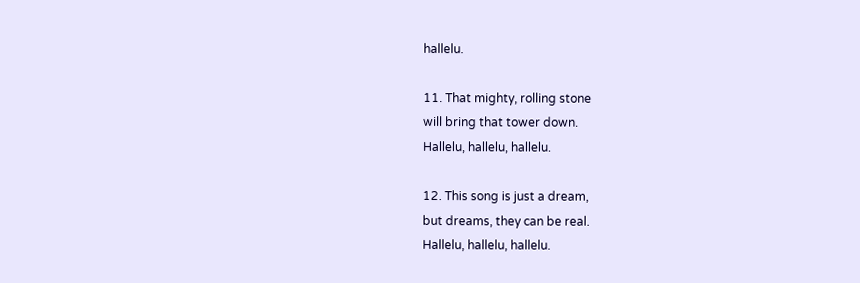hallelu.

11. That mighty, rolling stone
will bring that tower down.
Hallelu, hallelu, hallelu.

12. This song is just a dream,
but dreams, they can be real.
Hallelu, hallelu, hallelu.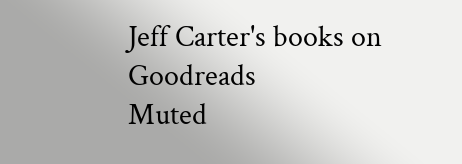Jeff Carter's books on Goodreads
Muted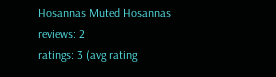Hosannas Muted Hosannas
reviews: 2
ratings: 3 (avg rating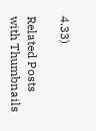4.33)

Related Posts with Thumbnails